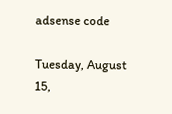adsense code

Tuesday, August 15,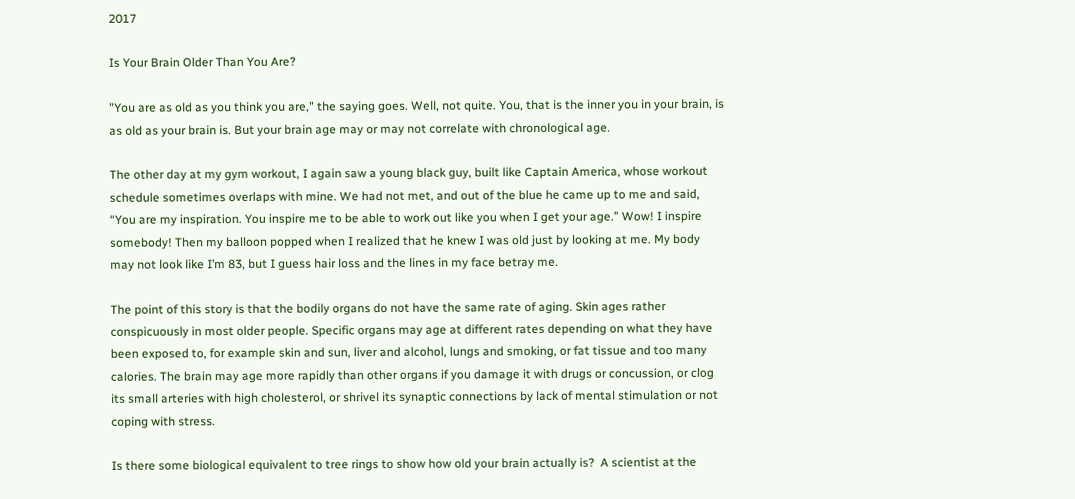2017

Is Your Brain Older Than You Are?

"You are as old as you think you are," the saying goes. Well, not quite. You, that is the inner you in your brain, is as old as your brain is. But your brain age may or may not correlate with chronological age.

The other day at my gym workout, I again saw a young black guy, built like Captain America, whose workout schedule sometimes overlaps with mine. We had not met, and out of the blue he came up to me and said, “You are my inspiration. You inspire me to be able to work out like you when I get your age.” Wow! I inspire somebody! Then my balloon popped when I realized that he knew I was old just by looking at me. My body may not look like I’m 83, but I guess hair loss and the lines in my face betray me.

The point of this story is that the bodily organs do not have the same rate of aging. Skin ages rather conspicuously in most older people. Specific organs may age at different rates depending on what they have been exposed to, for example skin and sun, liver and alcohol, lungs and smoking, or fat tissue and too many calories. The brain may age more rapidly than other organs if you damage it with drugs or concussion, or clog its small arteries with high cholesterol, or shrivel its synaptic connections by lack of mental stimulation or not coping with stress.

Is there some biological equivalent to tree rings to show how old your brain actually is?  A scientist at the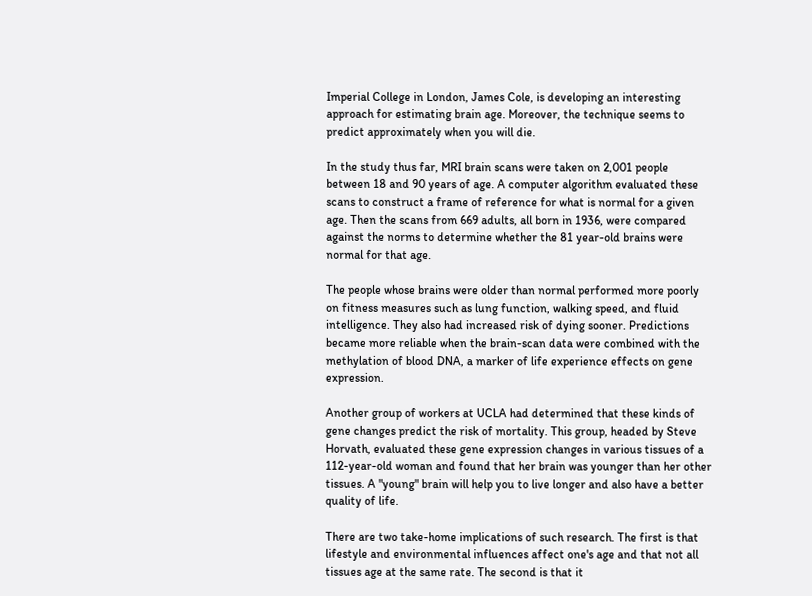Imperial College in London, James Cole, is developing an interesting approach for estimating brain age. Moreover, the technique seems to predict approximately when you will die.

In the study thus far, MRI brain scans were taken on 2,001 people between 18 and 90 years of age. A computer algorithm evaluated these scans to construct a frame of reference for what is normal for a given age. Then the scans from 669 adults, all born in 1936, were compared against the norms to determine whether the 81 year-old brains were normal for that age.

The people whose brains were older than normal performed more poorly on fitness measures such as lung function, walking speed, and fluid intelligence. They also had increased risk of dying sooner. Predictions became more reliable when the brain-scan data were combined with the methylation of blood DNA, a marker of life experience effects on gene expression.

Another group of workers at UCLA had determined that these kinds of gene changes predict the risk of mortality. This group, headed by Steve Horvath, evaluated these gene expression changes in various tissues of a 112-year-old woman and found that her brain was younger than her other tissues. A "young" brain will help you to live longer and also have a better quality of life.

There are two take-home implications of such research. The first is that lifestyle and environmental influences affect one's age and that not all tissues age at the same rate. The second is that it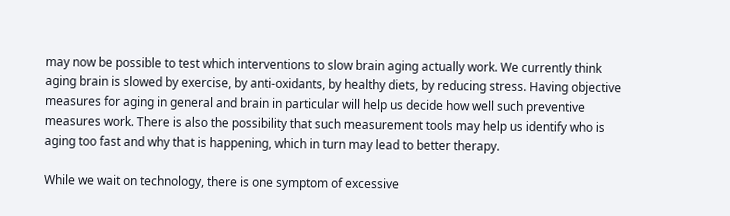may now be possible to test which interventions to slow brain aging actually work. We currently think aging brain is slowed by exercise, by anti-oxidants, by healthy diets, by reducing stress. Having objective measures for aging in general and brain in particular will help us decide how well such preventive measures work. There is also the possibility that such measurement tools may help us identify who is aging too fast and why that is happening, which in turn may lead to better therapy.

While we wait on technology, there is one symptom of excessive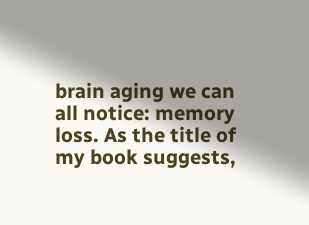brain aging we can all notice: memory loss. As the title of my book suggests,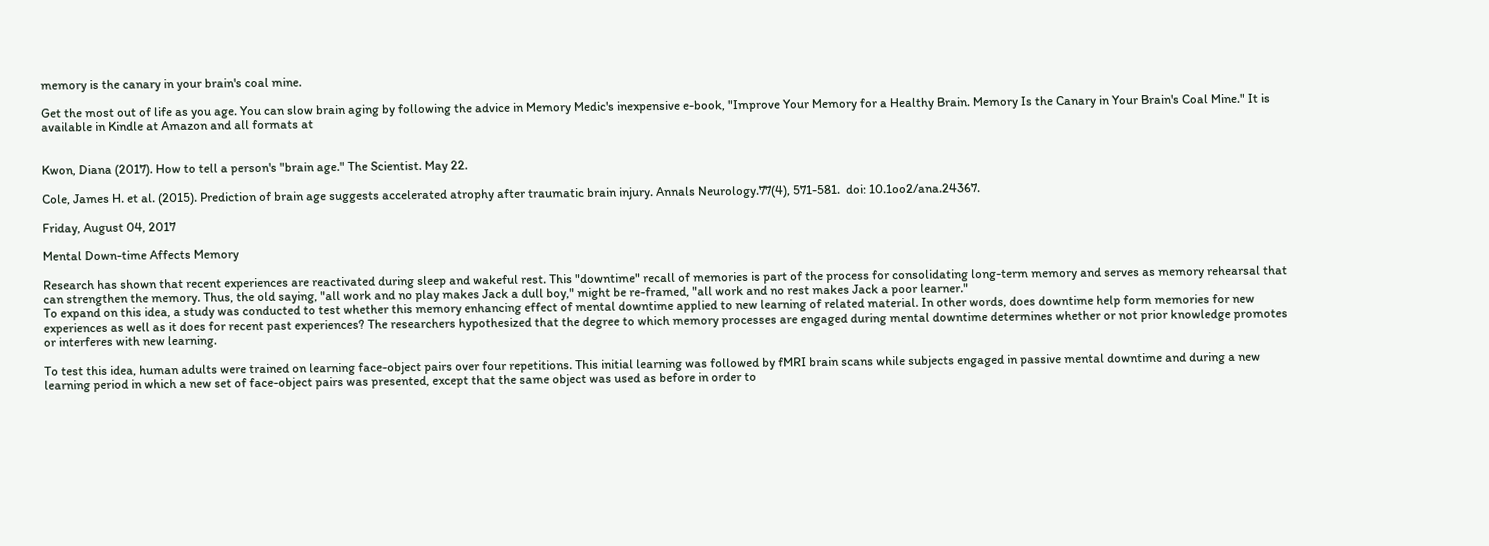memory is the canary in your brain's coal mine.

Get the most out of life as you age. You can slow brain aging by following the advice in Memory Medic's inexpensive e-book, "Improve Your Memory for a Healthy Brain. Memory Is the Canary in Your Brain's Coal Mine." It is available in Kindle at Amazon and all formats at


Kwon, Diana (2017). How to tell a person's "brain age." The Scientist. May 22.

Cole, James H. et al. (2015). Prediction of brain age suggests accelerated atrophy after traumatic brain injury. Annals Neurology.77(4), 571-581.  doi: 10.1oo2/ana.24367.

Friday, August 04, 2017

Mental Down-time Affects Memory

Research has shown that recent experiences are reactivated during sleep and wakeful rest. This "downtime" recall of memories is part of the process for consolidating long-term memory and serves as memory rehearsal that can strengthen the memory. Thus, the old saying, "all work and no play makes Jack a dull boy," might be re-framed, "all work and no rest makes Jack a poor learner."
To expand on this idea, a study was conducted to test whether this memory enhancing effect of mental downtime applied to new learning of related material. In other words, does downtime help form memories for new experiences as well as it does for recent past experiences? The researchers hypothesized that the degree to which memory processes are engaged during mental downtime determines whether or not prior knowledge promotes or interferes with new learning.

To test this idea, human adults were trained on learning face-object pairs over four repetitions. This initial learning was followed by fMRI brain scans while subjects engaged in passive mental downtime and during a new learning period in which a new set of face-object pairs was presented, except that the same object was used as before in order to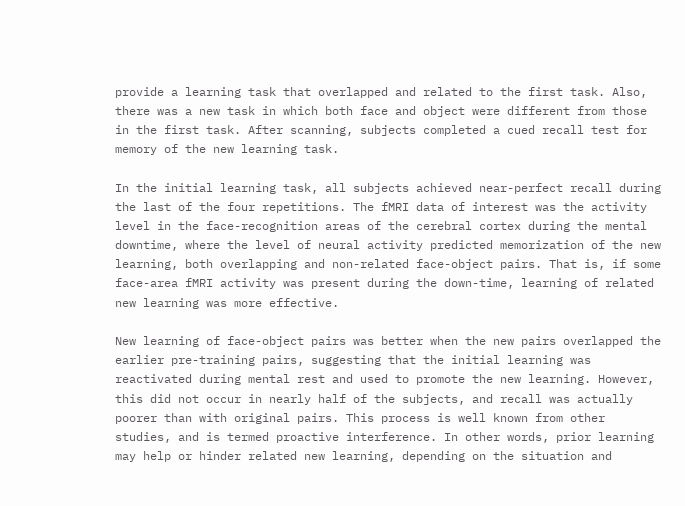provide a learning task that overlapped and related to the first task. Also, there was a new task in which both face and object were different from those in the first task. After scanning, subjects completed a cued recall test for memory of the new learning task.

In the initial learning task, all subjects achieved near-perfect recall during the last of the four repetitions. The fMRI data of interest was the activity level in the face-recognition areas of the cerebral cortex during the mental downtime, where the level of neural activity predicted memorization of the new learning, both overlapping and non-related face-object pairs. That is, if some face-area fMRI activity was present during the down-time, learning of related new learning was more effective.

New learning of face-object pairs was better when the new pairs overlapped the earlier pre-training pairs, suggesting that the initial learning was reactivated during mental rest and used to promote the new learning. However, this did not occur in nearly half of the subjects, and recall was actually poorer than with original pairs. This process is well known from other studies, and is termed proactive interference. In other words, prior learning may help or hinder related new learning, depending on the situation and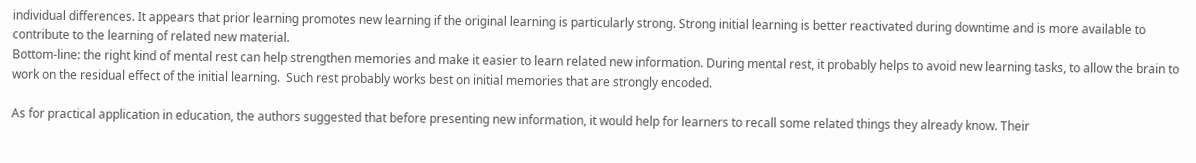individual differences. It appears that prior learning promotes new learning if the original learning is particularly strong. Strong initial learning is better reactivated during downtime and is more available to contribute to the learning of related new material.
Bottom-line: the right kind of mental rest can help strengthen memories and make it easier to learn related new information. During mental rest, it probably helps to avoid new learning tasks, to allow the brain to work on the residual effect of the initial learning.  Such rest probably works best on initial memories that are strongly encoded.

As for practical application in education, the authors suggested that before presenting new information, it would help for learners to recall some related things they already know. Their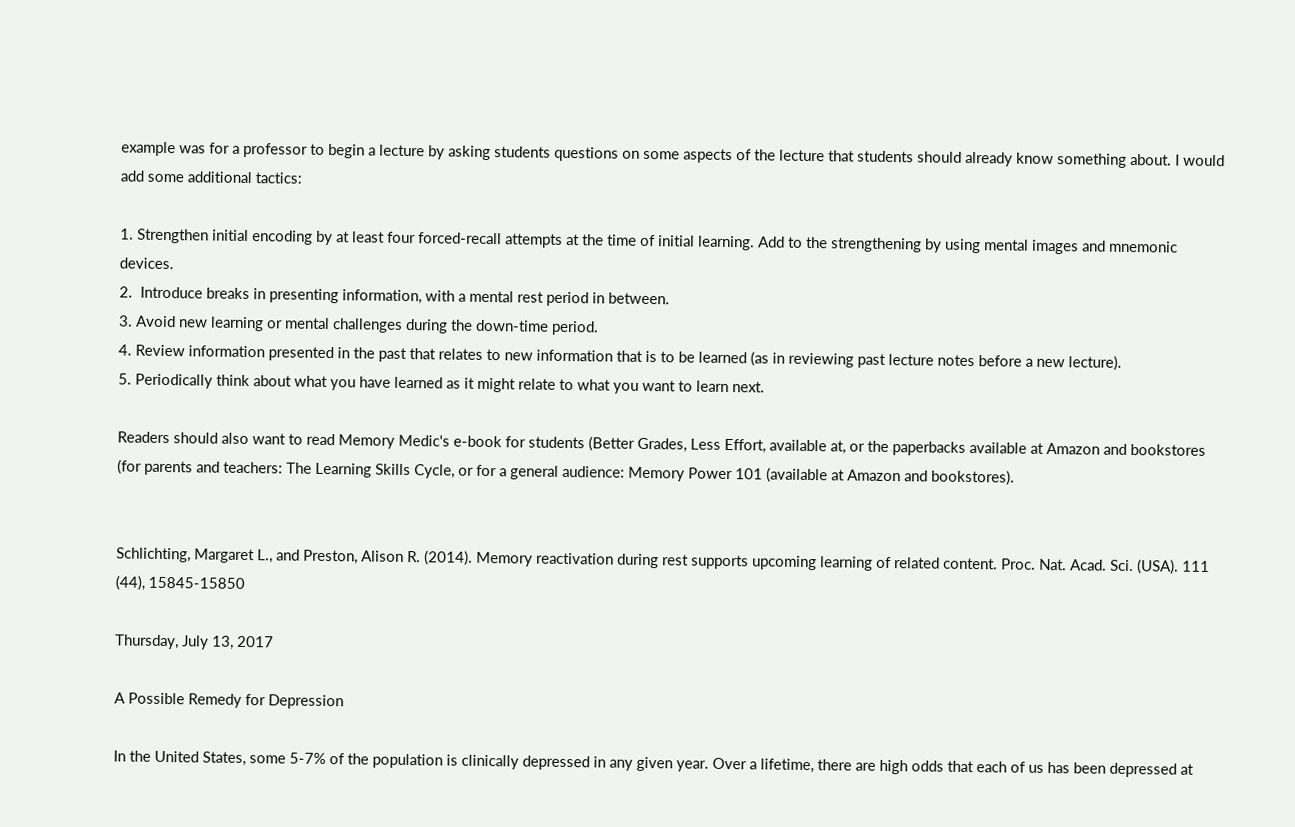example was for a professor to begin a lecture by asking students questions on some aspects of the lecture that students should already know something about. I would add some additional tactics:

1. Strengthen initial encoding by at least four forced-recall attempts at the time of initial learning. Add to the strengthening by using mental images and mnemonic devices.
2.  Introduce breaks in presenting information, with a mental rest period in between.
3. Avoid new learning or mental challenges during the down-time period.
4. Review information presented in the past that relates to new information that is to be learned (as in reviewing past lecture notes before a new lecture).
5. Periodically think about what you have learned as it might relate to what you want to learn next.

Readers should also want to read Memory Medic's e-book for students (Better Grades, Less Effort, available at, or the paperbacks available at Amazon and bookstores (for parents and teachers: The Learning Skills Cycle, or for a general audience: Memory Power 101 (available at Amazon and bookstores).


Schlichting, Margaret L., and Preston, Alison R. (2014). Memory reactivation during rest supports upcoming learning of related content. Proc. Nat. Acad. Sci. (USA). 111 (44), 15845-15850

Thursday, July 13, 2017

A Possible Remedy for Depression

In the United States, some 5-7% of the population is clinically depressed in any given year. Over a lifetime, there are high odds that each of us has been depressed at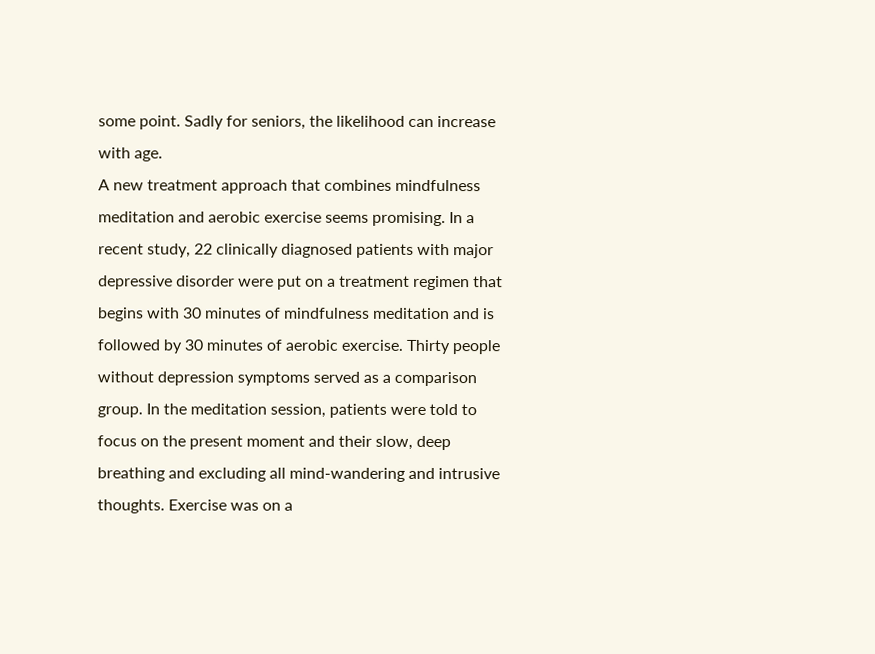some point. Sadly for seniors, the likelihood can increase with age.
A new treatment approach that combines mindfulness meditation and aerobic exercise seems promising. In a recent study, 22 clinically diagnosed patients with major depressive disorder were put on a treatment regimen that begins with 30 minutes of mindfulness meditation and is followed by 30 minutes of aerobic exercise. Thirty people without depression symptoms served as a comparison group. In the meditation session, patients were told to focus on the present moment and their slow, deep breathing and excluding all mind-wandering and intrusive thoughts. Exercise was on a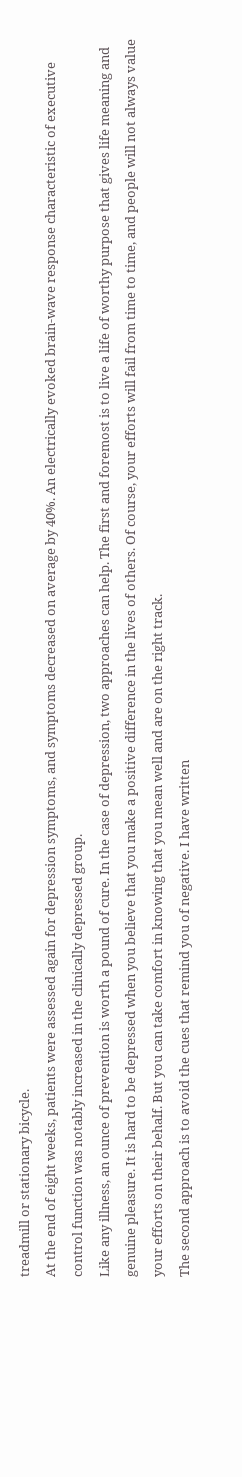treadmill or stationary bicycle.
At the end of eight weeks, patients were assessed again for depression symptoms, and symptoms decreased on average by 40%. An electrically evoked brain-wave response characteristic of executive control function was notably increased in the clinically depressed group.
Like any illness, an ounce of prevention is worth a pound of cure. In the case of depression, two approaches can help. The first and foremost is to live a life of worthy purpose that gives life meaning and genuine pleasure. It is hard to be depressed when you believe that you make a positive difference in the lives of others. Of course, your efforts will fail from time to time, and people will not always value your efforts on their behalf. But you can take comfort in knowing that you mean well and are on the right track.
The second approach is to avoid the cues that remind you of negative. I have written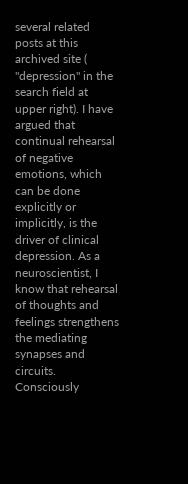several related posts at this archived site ( "depression" in the search field at upper right). I have argued that continual rehearsal of negative emotions, which can be done explicitly or implicitly, is the driver of clinical depression. As a neuroscientist, I know that rehearsal of thoughts and feelings strengthens the mediating synapses and circuits. Consciously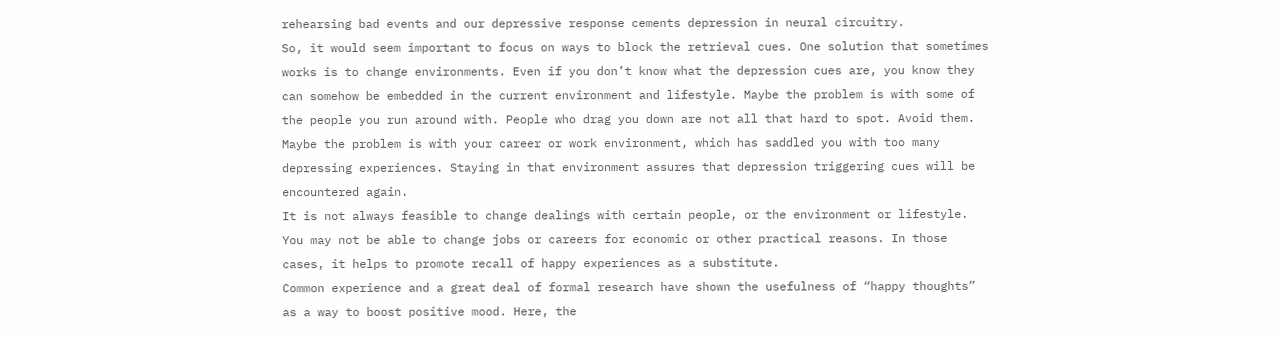rehearsing bad events and our depressive response cements depression in neural circuitry.
So, it would seem important to focus on ways to block the retrieval cues. One solution that sometimes works is to change environments. Even if you don’t know what the depression cues are, you know they can somehow be embedded in the current environment and lifestyle. Maybe the problem is with some of the people you run around with. People who drag you down are not all that hard to spot. Avoid them. Maybe the problem is with your career or work environment, which has saddled you with too many depressing experiences. Staying in that environment assures that depression triggering cues will be encountered again.
It is not always feasible to change dealings with certain people, or the environment or lifestyle. You may not be able to change jobs or careers for economic or other practical reasons. In those cases, it helps to promote recall of happy experiences as a substitute.
Common experience and a great deal of formal research have shown the usefulness of “happy thoughts” as a way to boost positive mood. Here, the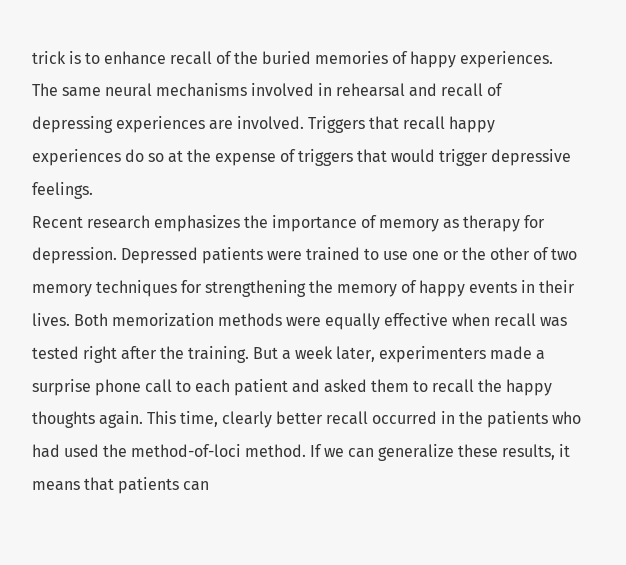trick is to enhance recall of the buried memories of happy experiences. The same neural mechanisms involved in rehearsal and recall of depressing experiences are involved. Triggers that recall happy experiences do so at the expense of triggers that would trigger depressive feelings.
Recent research emphasizes the importance of memory as therapy for depression. Depressed patients were trained to use one or the other of two memory techniques for strengthening the memory of happy events in their lives. Both memorization methods were equally effective when recall was tested right after the training. But a week later, experimenters made a surprise phone call to each patient and asked them to recall the happy thoughts again. This time, clearly better recall occurred in the patients who had used the method-of-loci method. If we can generalize these results, it means that patients can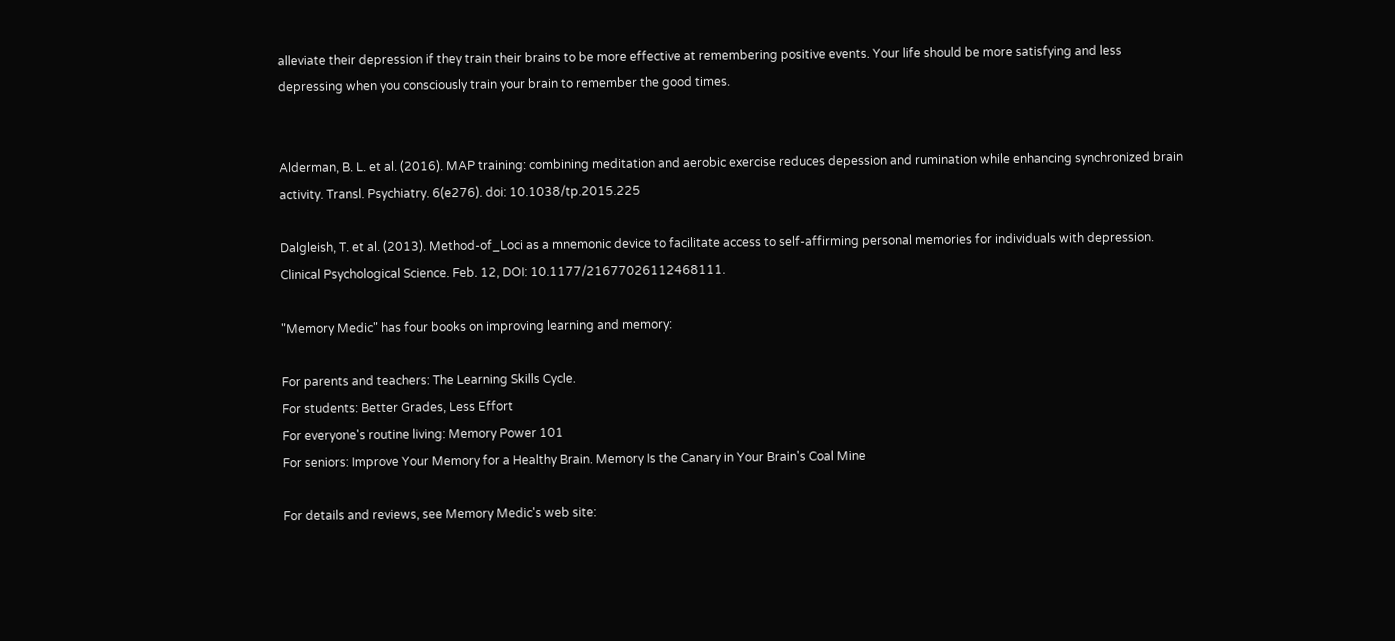alleviate their depression if they train their brains to be more effective at remembering positive events. Your life should be more satisfying and less depressing when you consciously train your brain to remember the good times.


Alderman, B. L. et al. (2016). MAP training: combining meditation and aerobic exercise reduces depession and rumination while enhancing synchronized brain activity. Transl. Psychiatry. 6(e276). doi: 10.1038/tp.2015.225

Dalgleish, T. et al. (2013). Method-of_Loci as a mnemonic device to facilitate access to self-affirming personal memories for individuals with depression. Clinical Psychological Science. Feb. 12, DOI: 10.1177/21677026112468111.

"Memory Medic" has four books on improving learning and memory:

For parents and teachers: The Learning Skills Cycle.
For students: Better Grades, Less Effort
For everyone's routine living: Memory Power 101
For seniors: Improve Your Memory for a Healthy Brain. Memory Is the Canary in Your Brain's Coal Mine

For details and reviews, see Memory Medic's web site: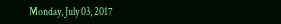Monday, July 03, 2017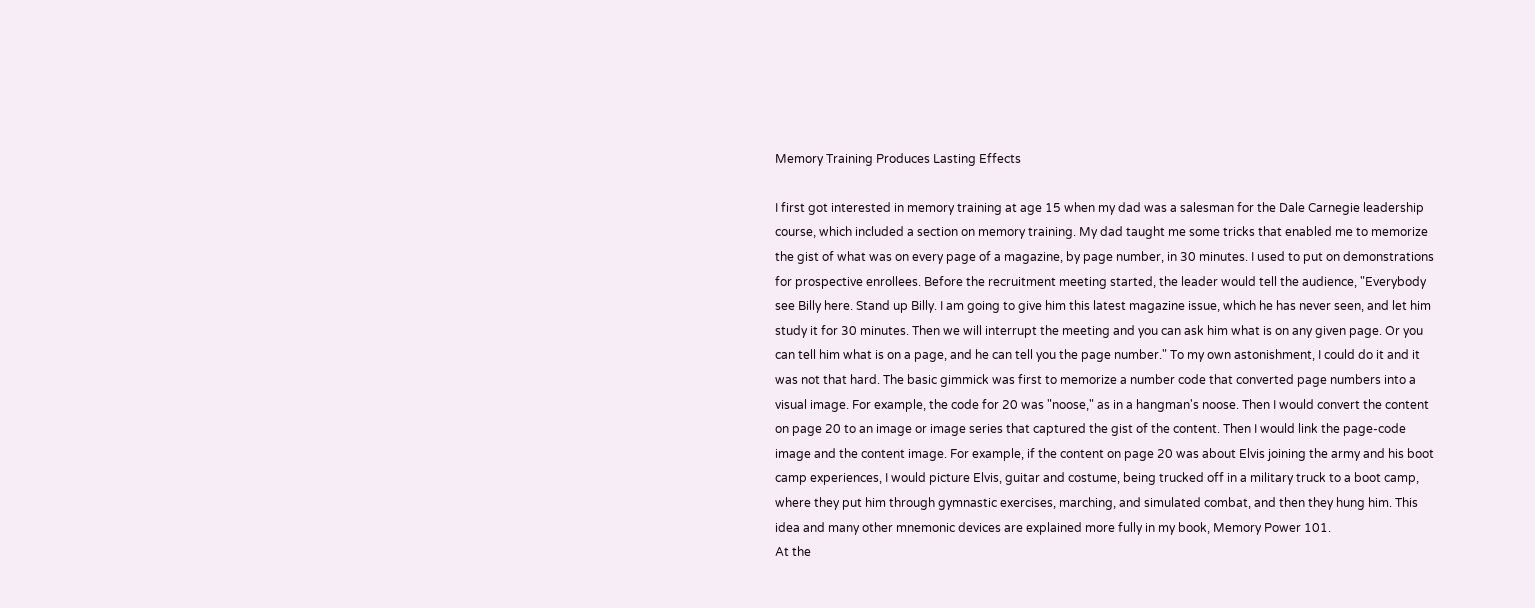Memory Training Produces Lasting Effects

I first got interested in memory training at age 15 when my dad was a salesman for the Dale Carnegie leadership course, which included a section on memory training. My dad taught me some tricks that enabled me to memorize the gist of what was on every page of a magazine, by page number, in 30 minutes. I used to put on demonstrations for prospective enrollees. Before the recruitment meeting started, the leader would tell the audience, "Everybody see Billy here. Stand up Billy. I am going to give him this latest magazine issue, which he has never seen, and let him study it for 30 minutes. Then we will interrupt the meeting and you can ask him what is on any given page. Or you can tell him what is on a page, and he can tell you the page number." To my own astonishment, I could do it and it was not that hard. The basic gimmick was first to memorize a number code that converted page numbers into a visual image. For example, the code for 20 was "noose," as in a hangman's noose. Then I would convert the content on page 20 to an image or image series that captured the gist of the content. Then I would link the page-code image and the content image. For example, if the content on page 20 was about Elvis joining the army and his boot camp experiences, I would picture Elvis, guitar and costume, being trucked off in a military truck to a boot camp, where they put him through gymnastic exercises, marching, and simulated combat, and then they hung him. This idea and many other mnemonic devices are explained more fully in my book, Memory Power 101.
At the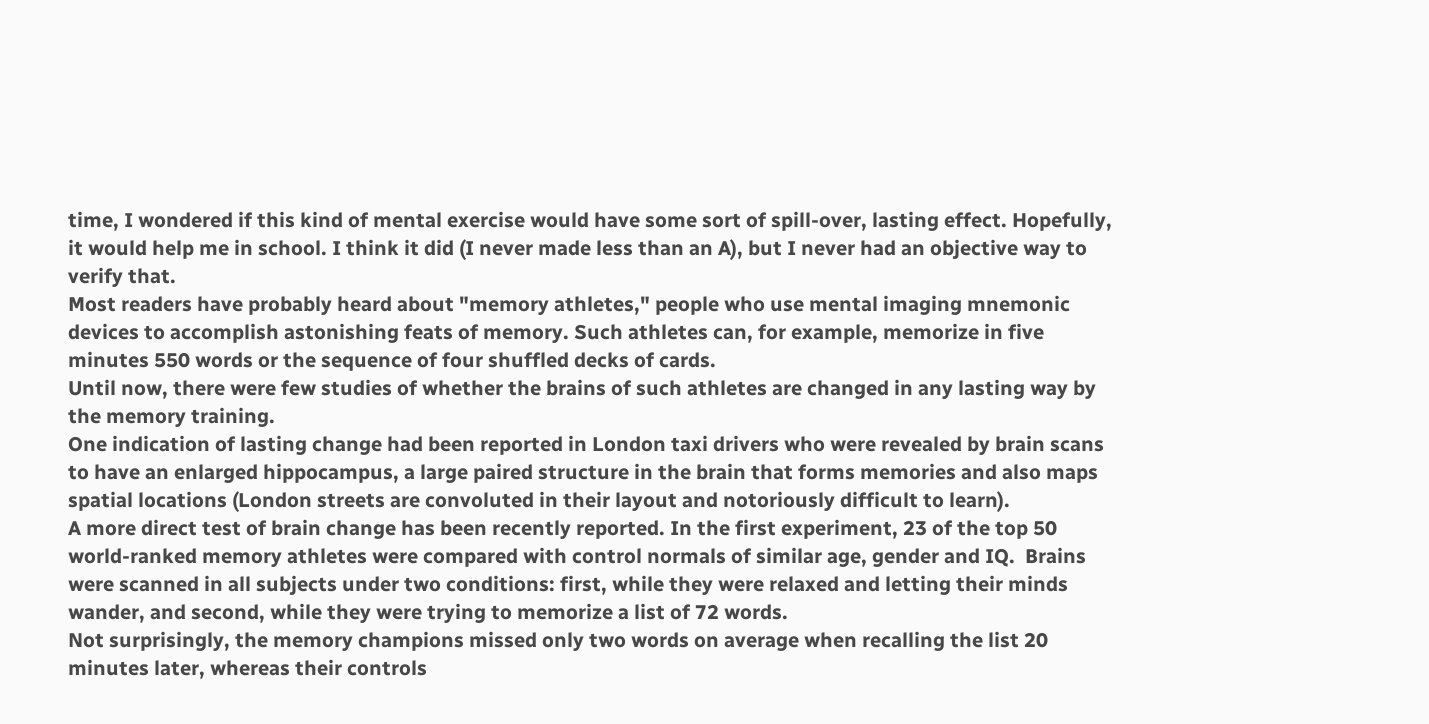time, I wondered if this kind of mental exercise would have some sort of spill-over, lasting effect. Hopefully, it would help me in school. I think it did (I never made less than an A), but I never had an objective way to verify that.
Most readers have probably heard about "memory athletes," people who use mental imaging mnemonic devices to accomplish astonishing feats of memory. Such athletes can, for example, memorize in five minutes 550 words or the sequence of four shuffled decks of cards.
Until now, there were few studies of whether the brains of such athletes are changed in any lasting way by the memory training.
One indication of lasting change had been reported in London taxi drivers who were revealed by brain scans to have an enlarged hippocampus, a large paired structure in the brain that forms memories and also maps spatial locations (London streets are convoluted in their layout and notoriously difficult to learn).
A more direct test of brain change has been recently reported. In the first experiment, 23 of the top 50 world-ranked memory athletes were compared with control normals of similar age, gender and IQ.  Brains were scanned in all subjects under two conditions: first, while they were relaxed and letting their minds wander, and second, while they were trying to memorize a list of 72 words.
Not surprisingly, the memory champions missed only two words on average when recalling the list 20 minutes later, whereas their controls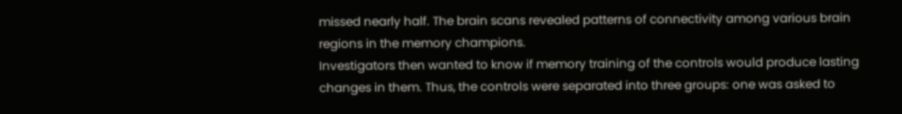missed nearly half. The brain scans revealed patterns of connectivity among various brain regions in the memory champions.
Investigators then wanted to know if memory training of the controls would produce lasting changes in them. Thus, the controls were separated into three groups: one was asked to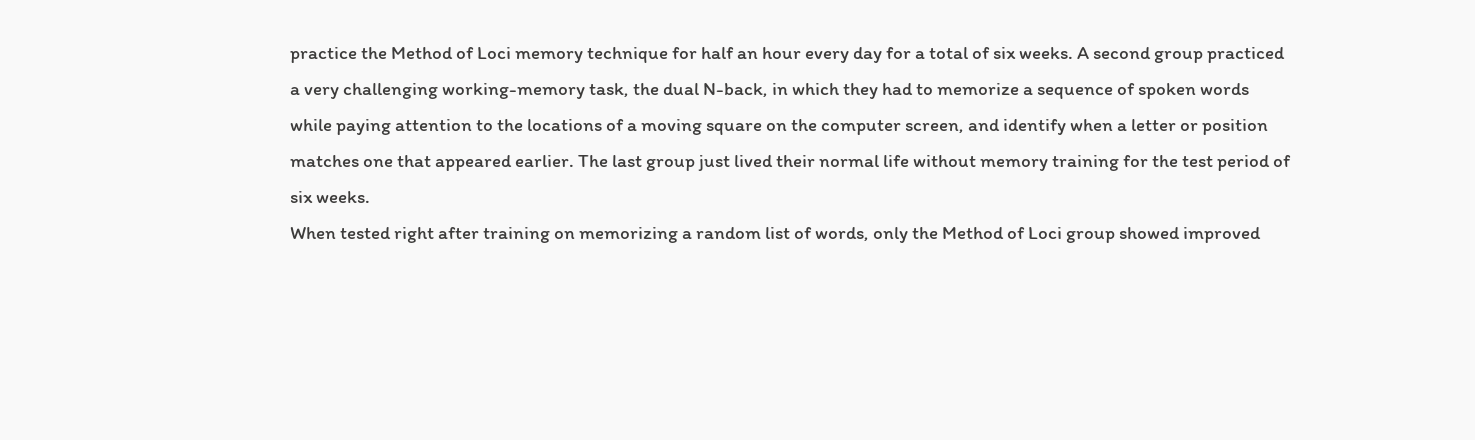practice the Method of Loci memory technique for half an hour every day for a total of six weeks. A second group practiced a very challenging working-memory task, the dual N-back, in which they had to memorize a sequence of spoken words while paying attention to the locations of a moving square on the computer screen, and identify when a letter or position matches one that appeared earlier. The last group just lived their normal life without memory training for the test period of six weeks.
When tested right after training on memorizing a random list of words, only the Method of Loci group showed improved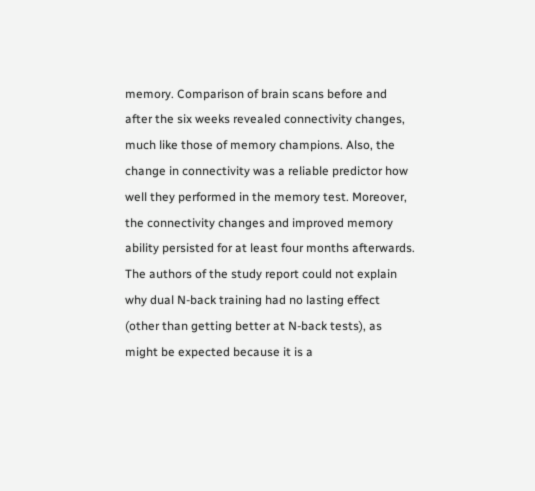memory. Comparison of brain scans before and after the six weeks revealed connectivity changes, much like those of memory champions. Also, the change in connectivity was a reliable predictor how well they performed in the memory test. Moreover, the connectivity changes and improved memory ability persisted for at least four months afterwards.
The authors of the study report could not explain why dual N-back training had no lasting effect (other than getting better at N-back tests), as might be expected because it is a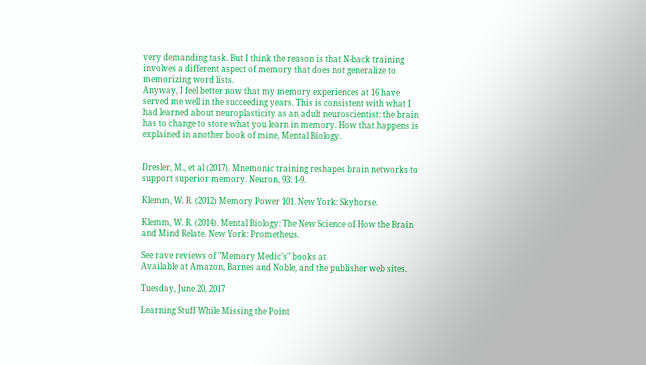very demanding task. But I think the reason is that N-back training involves a different aspect of memory that does not generalize to memorizing word lists.
Anyway, I feel better now that my memory experiences at 16 have served me well in the succeeding years. This is consistent with what I had learned about neuroplasticity as an adult neuroscientist: the brain has to change to store what you learn in memory. How that happens is explained in another book of mine, Mental Biology.


Dresler, M., et al (2017). Mnemonic training reshapes brain networks to support superior memory. Neuron, 93: 1-9.

Klemm, W. R. (2012) Memory Power 101. New York: Skyhorse.

Klemm, W. R. (2014). Mental Biology: The New Science of How the Brain and Mind Relate. New York: Prometheus.

See rave reviews of "Memory Medic's" books at
Available at Amazon, Barnes and Noble, and the publisher web sites.

Tuesday, June 20, 2017

Learning Stuff While Missing the Point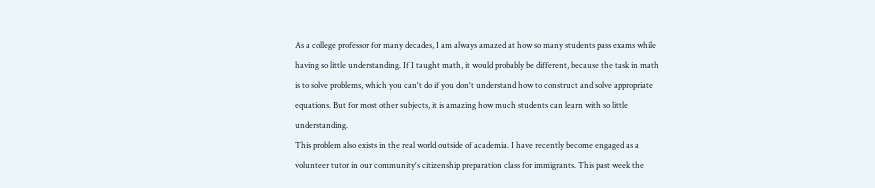As a college professor for many decades, I am always amazed at how so many students pass exams while having so little understanding. If I taught math, it would probably be different, because the task in math is to solve problems, which you can't do if you don't understand how to construct and solve appropriate equations. But for most other subjects, it is amazing how much students can learn with so little understanding.
This problem also exists in the real world outside of academia. I have recently become engaged as a volunteer tutor in our community's citizenship preparation class for immigrants. This past week the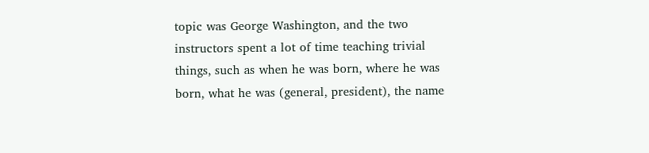topic was George Washington, and the two instructors spent a lot of time teaching trivial things, such as when he was born, where he was born, what he was (general, president), the name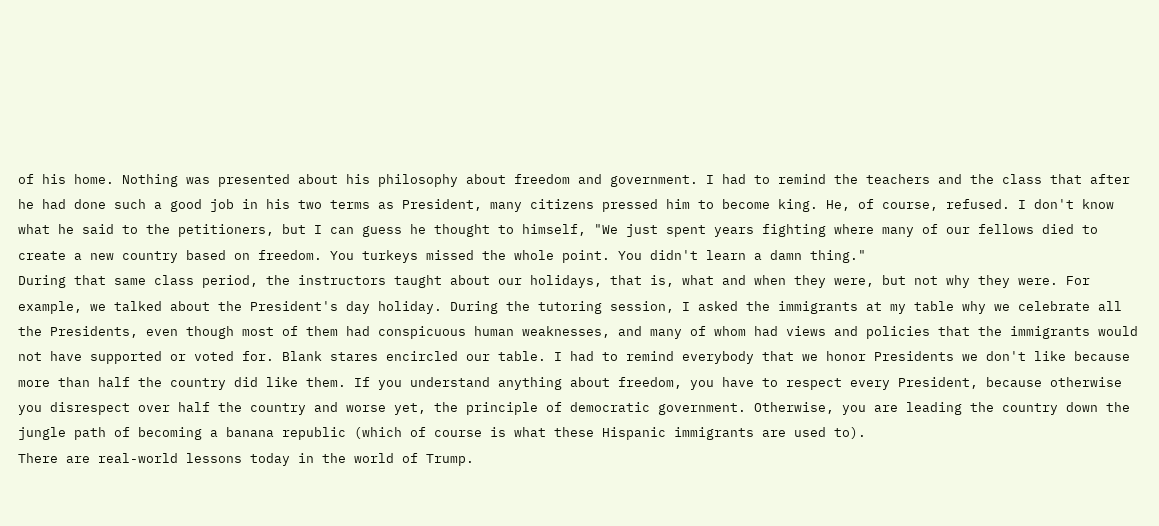of his home. Nothing was presented about his philosophy about freedom and government. I had to remind the teachers and the class that after he had done such a good job in his two terms as President, many citizens pressed him to become king. He, of course, refused. I don't know what he said to the petitioners, but I can guess he thought to himself, "We just spent years fighting where many of our fellows died to create a new country based on freedom. You turkeys missed the whole point. You didn't learn a damn thing."
During that same class period, the instructors taught about our holidays, that is, what and when they were, but not why they were. For example, we talked about the President's day holiday. During the tutoring session, I asked the immigrants at my table why we celebrate all the Presidents, even though most of them had conspicuous human weaknesses, and many of whom had views and policies that the immigrants would not have supported or voted for. Blank stares encircled our table. I had to remind everybody that we honor Presidents we don't like because more than half the country did like them. If you understand anything about freedom, you have to respect every President, because otherwise you disrespect over half the country and worse yet, the principle of democratic government. Otherwise, you are leading the country down the jungle path of becoming a banana republic (which of course is what these Hispanic immigrants are used to).
There are real-world lessons today in the world of Trump.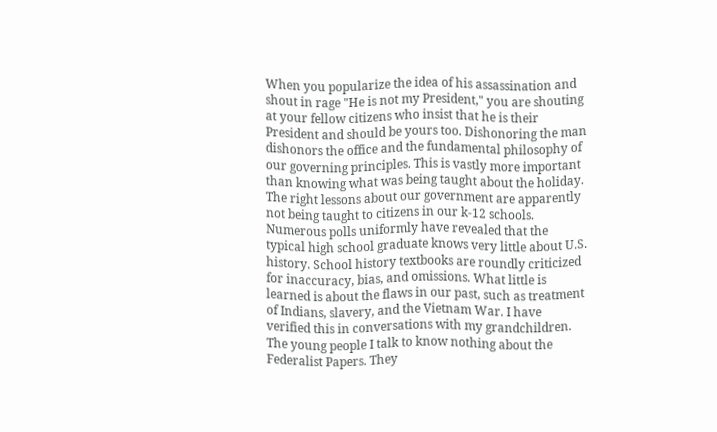When you popularize the idea of his assassination and shout in rage "He is not my President," you are shouting at your fellow citizens who insist that he is their President and should be yours too. Dishonoring the man dishonors the office and the fundamental philosophy of our governing principles. This is vastly more important than knowing what was being taught about the holiday.
The right lessons about our government are apparently not being taught to citizens in our k-12 schools. Numerous polls uniformly have revealed that the typical high school graduate knows very little about U.S. history. School history textbooks are roundly criticized for inaccuracy, bias, and omissions. What little is learned is about the flaws in our past, such as treatment of Indians, slavery, and the Vietnam War. I have verified this in conversations with my grandchildren. The young people I talk to know nothing about the Federalist Papers. They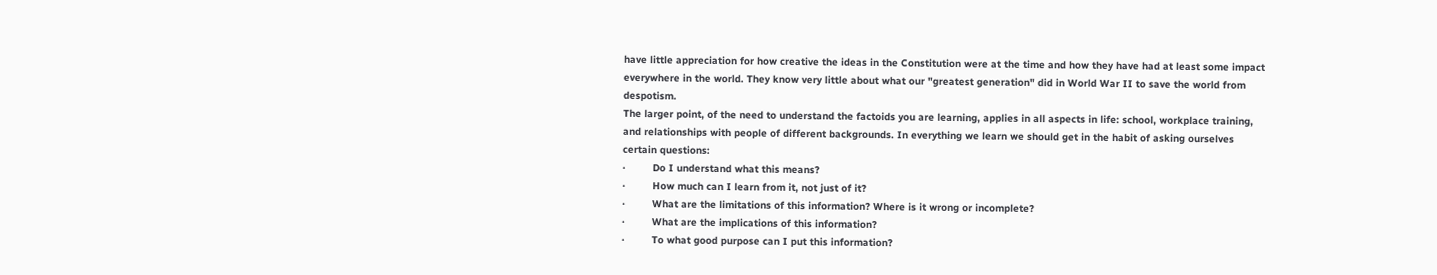have little appreciation for how creative the ideas in the Constitution were at the time and how they have had at least some impact everywhere in the world. They know very little about what our "greatest generation" did in World War II to save the world from despotism.
The larger point, of the need to understand the factoids you are learning, applies in all aspects in life: school, workplace training, and relationships with people of different backgrounds. In everything we learn we should get in the habit of asking ourselves certain questions:
·         Do I understand what this means?
·         How much can I learn from it, not just of it?
·         What are the limitations of this information? Where is it wrong or incomplete?
·         What are the implications of this information?
·         To what good purpose can I put this information?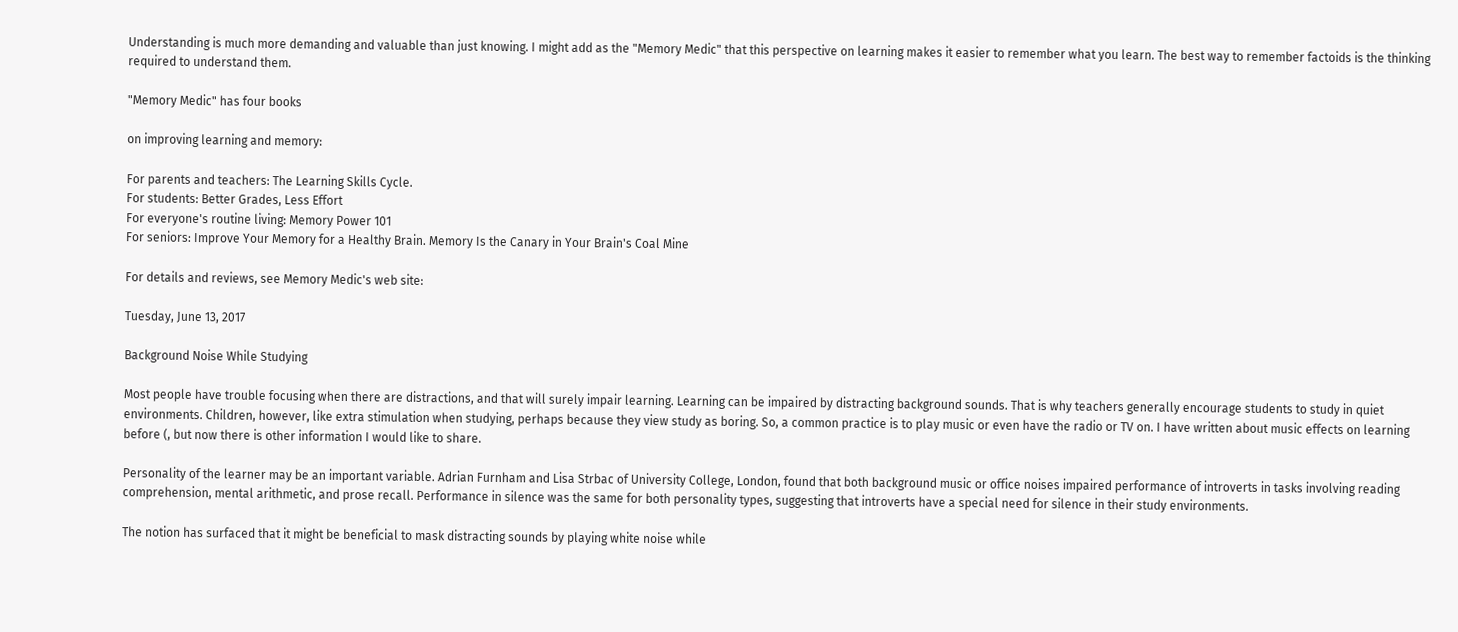Understanding is much more demanding and valuable than just knowing. I might add as the "Memory Medic" that this perspective on learning makes it easier to remember what you learn. The best way to remember factoids is the thinking required to understand them.

"Memory Medic" has four books

on improving learning and memory:

For parents and teachers: The Learning Skills Cycle.
For students: Better Grades, Less Effort
For everyone's routine living: Memory Power 101
For seniors: Improve Your Memory for a Healthy Brain. Memory Is the Canary in Your Brain's Coal Mine

For details and reviews, see Memory Medic's web site:

Tuesday, June 13, 2017

Background Noise While Studying

Most people have trouble focusing when there are distractions, and that will surely impair learning. Learning can be impaired by distracting background sounds. That is why teachers generally encourage students to study in quiet environments. Children, however, like extra stimulation when studying, perhaps because they view study as boring. So, a common practice is to play music or even have the radio or TV on. I have written about music effects on learning before (, but now there is other information I would like to share.

Personality of the learner may be an important variable. Adrian Furnham and Lisa Strbac of University College, London, found that both background music or office noises impaired performance of introverts in tasks involving reading comprehension, mental arithmetic, and prose recall. Performance in silence was the same for both personality types, suggesting that introverts have a special need for silence in their study environments.

The notion has surfaced that it might be beneficial to mask distracting sounds by playing white noise while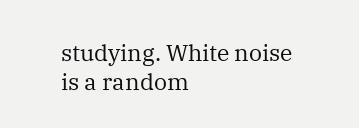studying. White noise is a random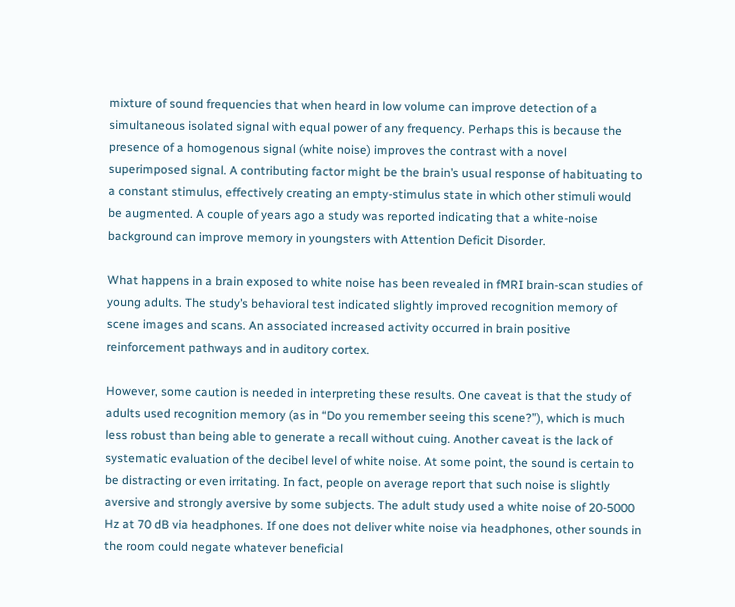mixture of sound frequencies that when heard in low volume can improve detection of a simultaneous isolated signal with equal power of any frequency. Perhaps this is because the presence of a homogenous signal (white noise) improves the contrast with a novel superimposed signal. A contributing factor might be the brain’s usual response of habituating to a constant stimulus, effectively creating an empty-stimulus state in which other stimuli would be augmented. A couple of years ago a study was reported indicating that a white-noise background can improve memory in youngsters with Attention Deficit Disorder.

What happens in a brain exposed to white noise has been revealed in fMRI brain-scan studies of young adults. The study’s behavioral test indicated slightly improved recognition memory of scene images and scans. An associated increased activity occurred in brain positive reinforcement pathways and in auditory cortex.

However, some caution is needed in interpreting these results. One caveat is that the study of adults used recognition memory (as in “Do you remember seeing this scene?”), which is much less robust than being able to generate a recall without cuing. Another caveat is the lack of systematic evaluation of the decibel level of white noise. At some point, the sound is certain to be distracting or even irritating. In fact, people on average report that such noise is slightly aversive and strongly aversive by some subjects. The adult study used a white noise of 20-5000 Hz at 70 dB via headphones. If one does not deliver white noise via headphones, other sounds in the room could negate whatever beneficial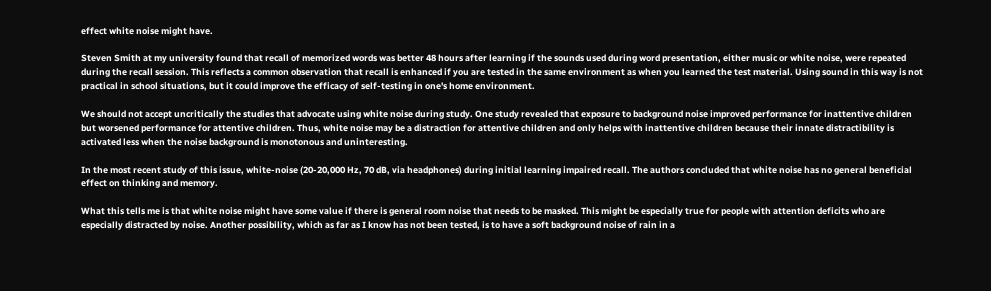effect white noise might have.

Steven Smith at my university found that recall of memorized words was better 48 hours after learning if the sounds used during word presentation, either music or white noise, were repeated during the recall session. This reflects a common observation that recall is enhanced if you are tested in the same environment as when you learned the test material. Using sound in this way is not practical in school situations, but it could improve the efficacy of self-testing in one's home environment.

We should not accept uncritically the studies that advocate using white noise during study. One study revealed that exposure to background noise improved performance for inattentive children but worsened performance for attentive children. Thus, white noise may be a distraction for attentive children and only helps with inattentive children because their innate distractibility is activated less when the noise background is monotonous and uninteresting.

In the most recent study of this issue, white-noise (20-20,000 Hz, 70 dB, via headphones) during initial learning impaired recall. The authors concluded that white noise has no general beneficial effect on thinking and memory.

What this tells me is that white noise might have some value if there is general room noise that needs to be masked. This might be especially true for people with attention deficits who are especially distracted by noise. Another possibility, which as far as I know has not been tested, is to have a soft background noise of rain in a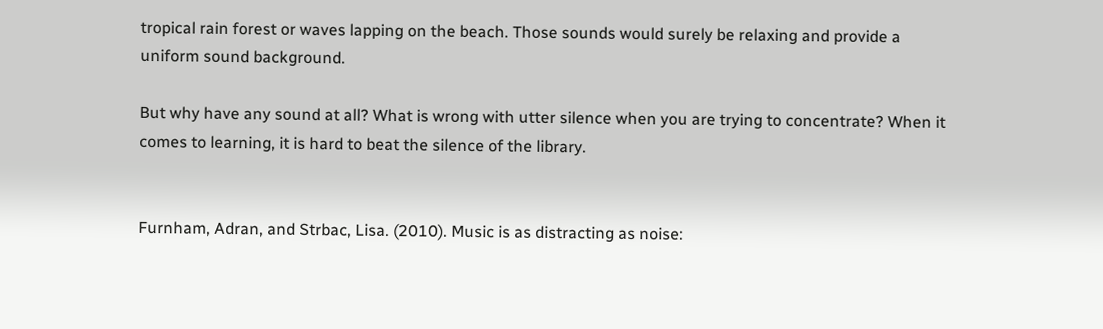tropical rain forest or waves lapping on the beach. Those sounds would surely be relaxing and provide a uniform sound background.

But why have any sound at all? What is wrong with utter silence when you are trying to concentrate? When it comes to learning, it is hard to beat the silence of the library.


Furnham, Adran, and Strbac, Lisa. (2010). Music is as distracting as noise: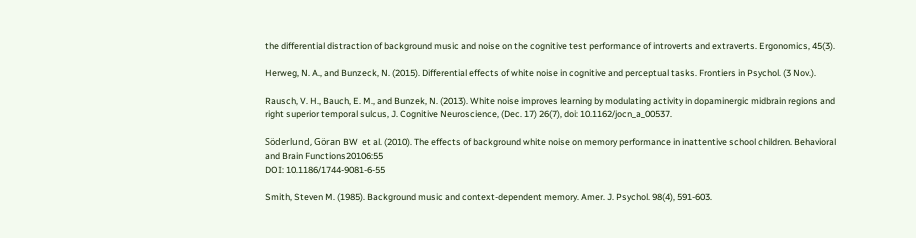the differential distraction of background music and noise on the cognitive test performance of introverts and extraverts. Ergonomics, 45(3).

Herweg, N. A., and Bunzeck, N. (2015). Differential effects of white noise in cognitive and perceptual tasks. Frontiers in Psychol. (3 Nov.).

Rausch, V. H., Bauch, E. M., and Bunzek, N. (2013). White noise improves learning by modulating activity in dopaminergic midbrain regions and right superior temporal sulcus, J. Cognitive Neuroscience, (Dec. 17) 26(7), doi: 10.1162/jocn_a_00537.

Söderlund, Göran BW  et al. (2010). The effects of background white noise on memory performance in inattentive school children. Behavioral and Brain Functions20106:55
DOI: 10.1186/1744-9081-6-55

Smith, Steven M. (1985). Background music and context-dependent memory. Amer. J. Psychol. 98(4), 591-603.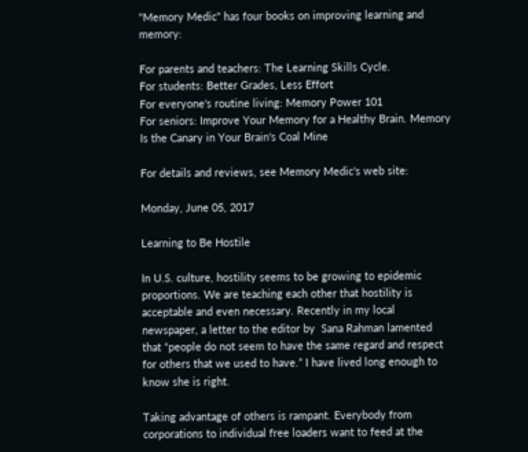"Memory Medic" has four books on improving learning and memory:

For parents and teachers: The Learning Skills Cycle.
For students: Better Grades, Less Effort
For everyone's routine living: Memory Power 101
For seniors: Improve Your Memory for a Healthy Brain. Memory Is the Canary in Your Brain's Coal Mine

For details and reviews, see Memory Medic's web site:

Monday, June 05, 2017

Learning to Be Hostile

In U.S. culture, hostility seems to be growing to epidemic proportions. We are teaching each other that hostility is acceptable and even necessary. Recently in my local newspaper, a letter to the editor by  Sana Rahman lamented that “people do not seem to have the same regard and respect for others that we used to have.” I have lived long enough to know she is right.

Taking advantage of others is rampant. Everybody from corporations to individual free loaders want to feed at the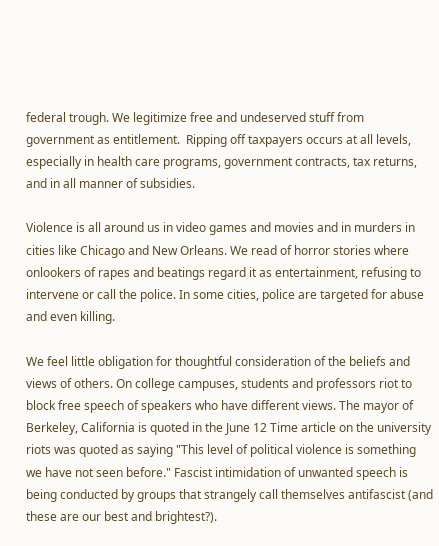federal trough. We legitimize free and undeserved stuff from government as entitlement.  Ripping off taxpayers occurs at all levels, especially in health care programs, government contracts, tax returns, and in all manner of subsidies.

Violence is all around us in video games and movies and in murders in cities like Chicago and New Orleans. We read of horror stories where onlookers of rapes and beatings regard it as entertainment, refusing to intervene or call the police. In some cities, police are targeted for abuse and even killing.

We feel little obligation for thoughtful consideration of the beliefs and views of others. On college campuses, students and professors riot to block free speech of speakers who have different views. The mayor of Berkeley, California is quoted in the June 12 Time article on the university riots was quoted as saying "This level of political violence is something we have not seen before." Fascist intimidation of unwanted speech is being conducted by groups that strangely call themselves antifascist (and these are our best and brightest?).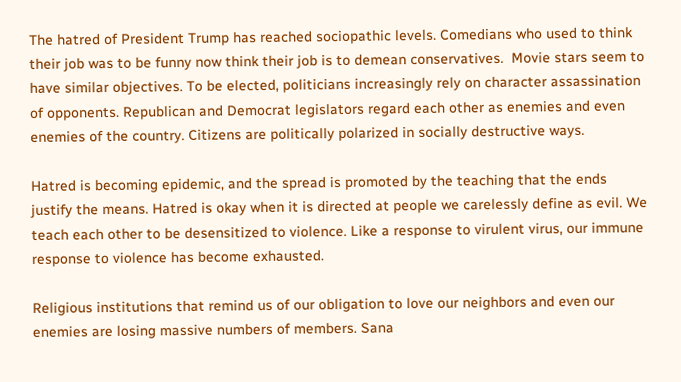The hatred of President Trump has reached sociopathic levels. Comedians who used to think their job was to be funny now think their job is to demean conservatives.  Movie stars seem to have similar objectives. To be elected, politicians increasingly rely on character assassination of opponents. Republican and Democrat legislators regard each other as enemies and even enemies of the country. Citizens are politically polarized in socially destructive ways.

Hatred is becoming epidemic, and the spread is promoted by the teaching that the ends justify the means. Hatred is okay when it is directed at people we carelessly define as evil. We teach each other to be desensitized to violence. Like a response to virulent virus, our immune response to violence has become exhausted.

Religious institutions that remind us of our obligation to love our neighbors and even our enemies are losing massive numbers of members. Sana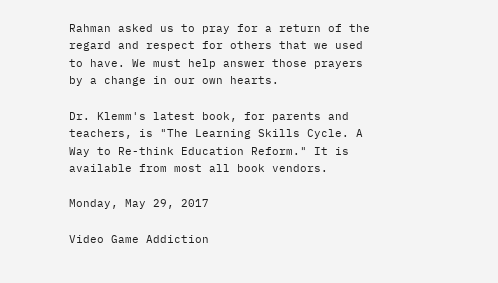Rahman asked us to pray for a return of the regard and respect for others that we used to have. We must help answer those prayers by a change in our own hearts.

Dr. Klemm's latest book, for parents and teachers, is "The Learning Skills Cycle. A Way to Re-think Education Reform." It is available from most all book vendors.

Monday, May 29, 2017

Video Game Addiction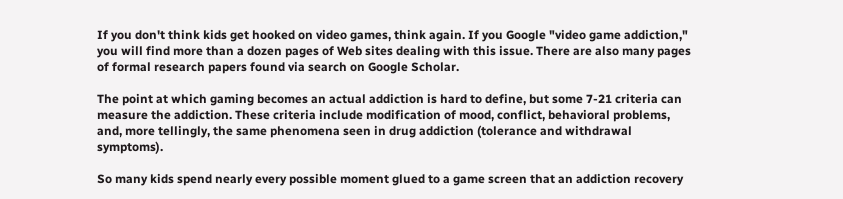If you don't think kids get hooked on video games, think again. If you Google "video game addiction," you will find more than a dozen pages of Web sites dealing with this issue. There are also many pages of formal research papers found via search on Google Scholar.

The point at which gaming becomes an actual addiction is hard to define, but some 7-21 criteria can measure the addiction. These criteria include modification of mood, conflict, behavioral problems, and, more tellingly, the same phenomena seen in drug addiction (tolerance and withdrawal symptoms).

So many kids spend nearly every possible moment glued to a game screen that an addiction recovery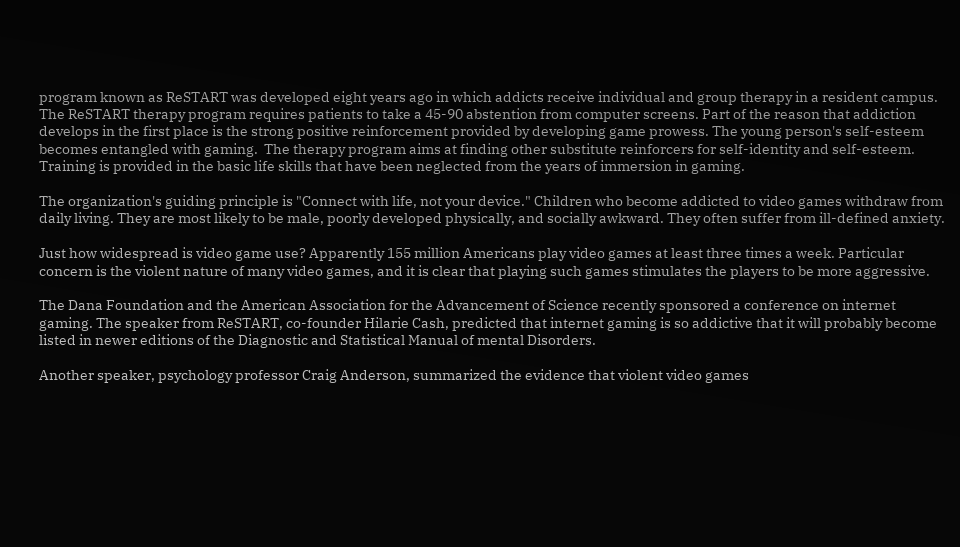program known as ReSTART was developed eight years ago in which addicts receive individual and group therapy in a resident campus. The ReSTART therapy program requires patients to take a 45-90 abstention from computer screens. Part of the reason that addiction develops in the first place is the strong positive reinforcement provided by developing game prowess. The young person's self-esteem becomes entangled with gaming.  The therapy program aims at finding other substitute reinforcers for self-identity and self-esteem. Training is provided in the basic life skills that have been neglected from the years of immersion in gaming.

The organization's guiding principle is "Connect with life, not your device." Children who become addicted to video games withdraw from daily living. They are most likely to be male, poorly developed physically, and socially awkward. They often suffer from ill-defined anxiety.

Just how widespread is video game use? Apparently 155 million Americans play video games at least three times a week. Particular concern is the violent nature of many video games, and it is clear that playing such games stimulates the players to be more aggressive.

The Dana Foundation and the American Association for the Advancement of Science recently sponsored a conference on internet gaming. The speaker from ReSTART, co-founder Hilarie Cash, predicted that internet gaming is so addictive that it will probably become listed in newer editions of the Diagnostic and Statistical Manual of mental Disorders.

Another speaker, psychology professor Craig Anderson, summarized the evidence that violent video games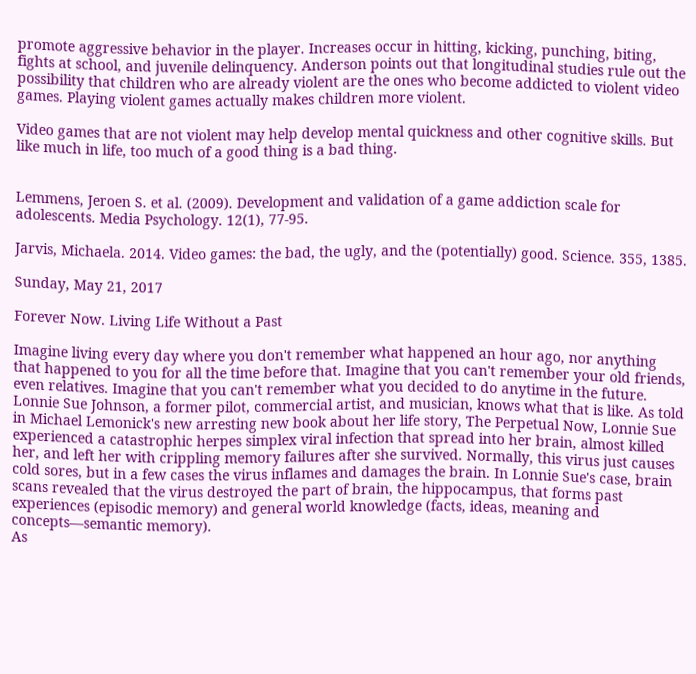promote aggressive behavior in the player. Increases occur in hitting, kicking, punching, biting, fights at school, and juvenile delinquency. Anderson points out that longitudinal studies rule out the possibility that children who are already violent are the ones who become addicted to violent video games. Playing violent games actually makes children more violent.

Video games that are not violent may help develop mental quickness and other cognitive skills. But like much in life, too much of a good thing is a bad thing.


Lemmens, Jeroen S. et al. (2009). Development and validation of a game addiction scale for adolescents. Media Psychology. 12(1), 77-95.

Jarvis, Michaela. 2014. Video games: the bad, the ugly, and the (potentially) good. Science. 355, 1385.

Sunday, May 21, 2017

Forever Now. Living Life Without a Past

Imagine living every day where you don't remember what happened an hour ago, nor anything that happened to you for all the time before that. Imagine that you can't remember your old friends, even relatives. Imagine that you can't remember what you decided to do anytime in the future.
Lonnie Sue Johnson, a former pilot, commercial artist, and musician, knows what that is like. As told in Michael Lemonick's new arresting new book about her life story, The Perpetual Now, Lonnie Sue experienced a catastrophic herpes simplex viral infection that spread into her brain, almost killed her, and left her with crippling memory failures after she survived. Normally, this virus just causes cold sores, but in a few cases the virus inflames and damages the brain. In Lonnie Sue's case, brain scans revealed that the virus destroyed the part of brain, the hippocampus, that forms past experiences (episodic memory) and general world knowledge (facts, ideas, meaning and concepts—semantic memory).
As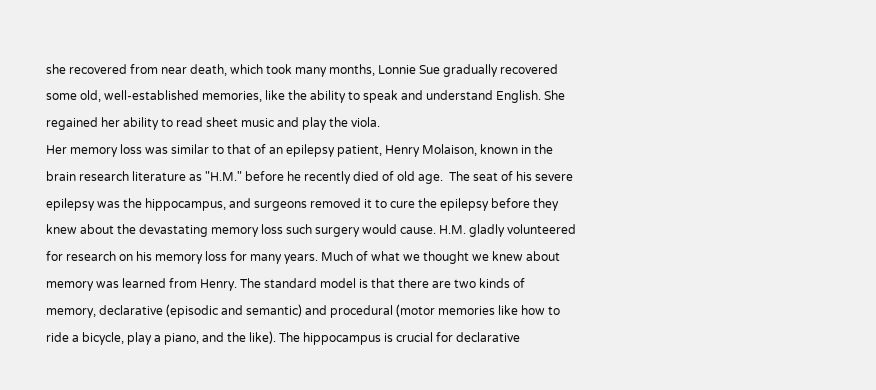she recovered from near death, which took many months, Lonnie Sue gradually recovered some old, well-established memories, like the ability to speak and understand English. She regained her ability to read sheet music and play the viola.
Her memory loss was similar to that of an epilepsy patient, Henry Molaison, known in the brain research literature as "H.M." before he recently died of old age.  The seat of his severe epilepsy was the hippocampus, and surgeons removed it to cure the epilepsy before they knew about the devastating memory loss such surgery would cause. H.M. gladly volunteered for research on his memory loss for many years. Much of what we thought we knew about memory was learned from Henry. The standard model is that there are two kinds of memory, declarative (episodic and semantic) and procedural (motor memories like how to ride a bicycle, play a piano, and the like). The hippocampus is crucial for declarative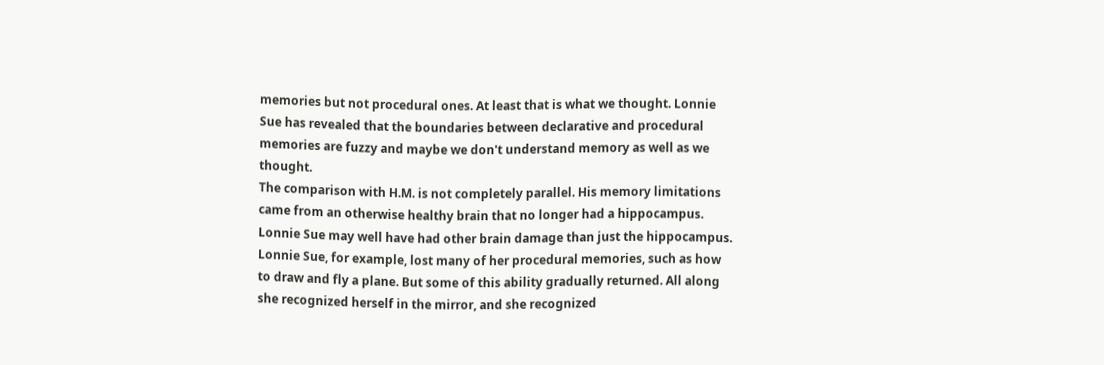memories but not procedural ones. At least that is what we thought. Lonnie Sue has revealed that the boundaries between declarative and procedural memories are fuzzy and maybe we don't understand memory as well as we thought.
The comparison with H.M. is not completely parallel. His memory limitations came from an otherwise healthy brain that no longer had a hippocampus. Lonnie Sue may well have had other brain damage than just the hippocampus.
Lonnie Sue, for example, lost many of her procedural memories, such as how to draw and fly a plane. But some of this ability gradually returned. All along she recognized herself in the mirror, and she recognized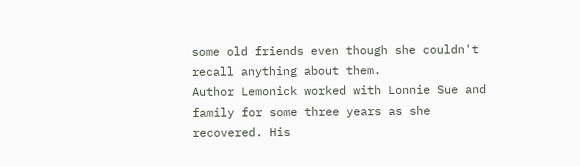some old friends even though she couldn't recall anything about them.
Author Lemonick worked with Lonnie Sue and family for some three years as she recovered. His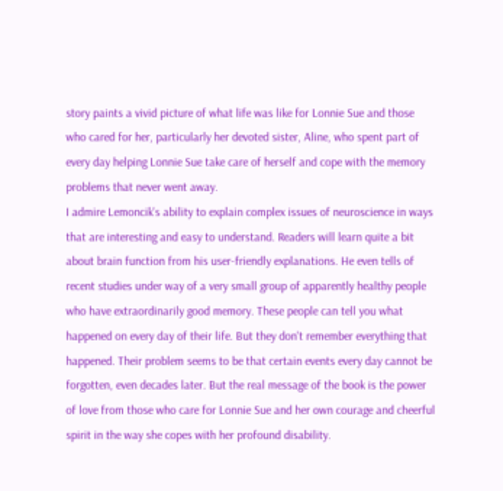story paints a vivid picture of what life was like for Lonnie Sue and those who cared for her, particularly her devoted sister, Aline, who spent part of every day helping Lonnie Sue take care of herself and cope with the memory problems that never went away.
I admire Lemoncik's ability to explain complex issues of neuroscience in ways that are interesting and easy to understand. Readers will learn quite a bit about brain function from his user-friendly explanations. He even tells of recent studies under way of a very small group of apparently healthy people who have extraordinarily good memory. These people can tell you what happened on every day of their life. But they don't remember everything that happened. Their problem seems to be that certain events every day cannot be forgotten, even decades later. But the real message of the book is the power of love from those who care for Lonnie Sue and her own courage and cheerful spirit in the way she copes with her profound disability.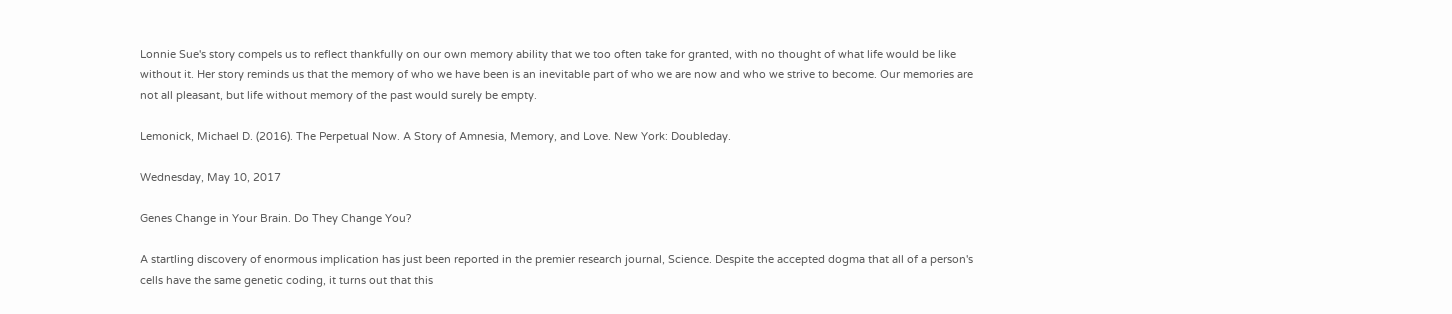Lonnie Sue's story compels us to reflect thankfully on our own memory ability that we too often take for granted, with no thought of what life would be like without it. Her story reminds us that the memory of who we have been is an inevitable part of who we are now and who we strive to become. Our memories are not all pleasant, but life without memory of the past would surely be empty.

Lemonick, Michael D. (2016). The Perpetual Now. A Story of Amnesia, Memory, and Love. New York: Doubleday.

Wednesday, May 10, 2017

Genes Change in Your Brain. Do They Change You?

A startling discovery of enormous implication has just been reported in the premier research journal, Science. Despite the accepted dogma that all of a person's cells have the same genetic coding, it turns out that this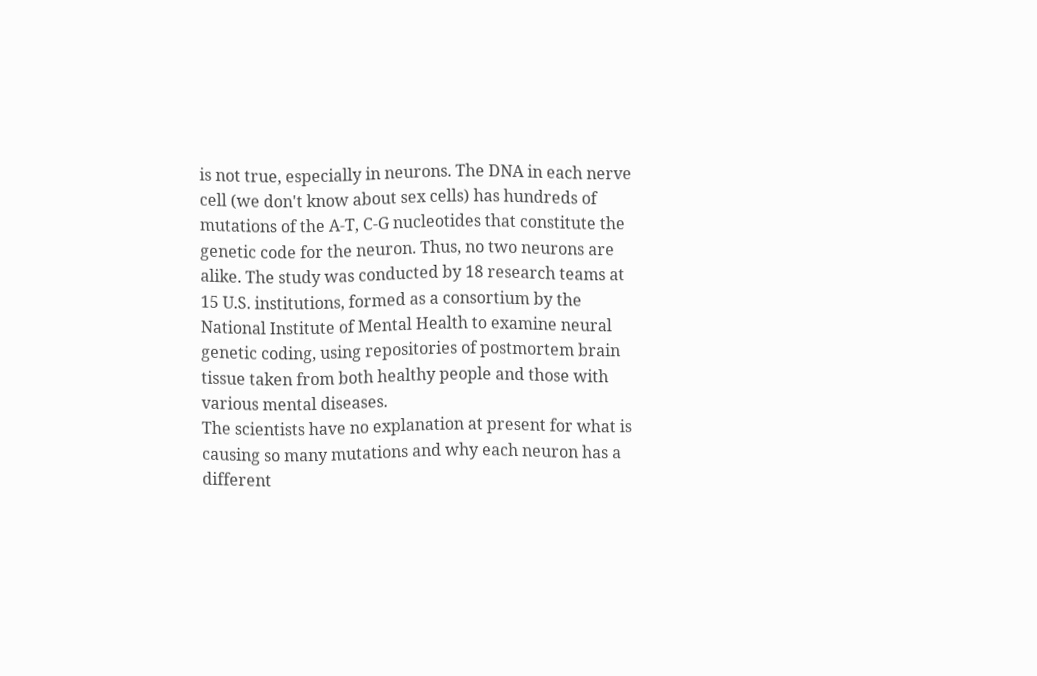is not true, especially in neurons. The DNA in each nerve cell (we don't know about sex cells) has hundreds of mutations of the A-T, C-G nucleotides that constitute the genetic code for the neuron. Thus, no two neurons are alike. The study was conducted by 18 research teams at 15 U.S. institutions, formed as a consortium by the National Institute of Mental Health to examine neural genetic coding, using repositories of postmortem brain tissue taken from both healthy people and those with various mental diseases.
The scientists have no explanation at present for what is causing so many mutations and why each neuron has a different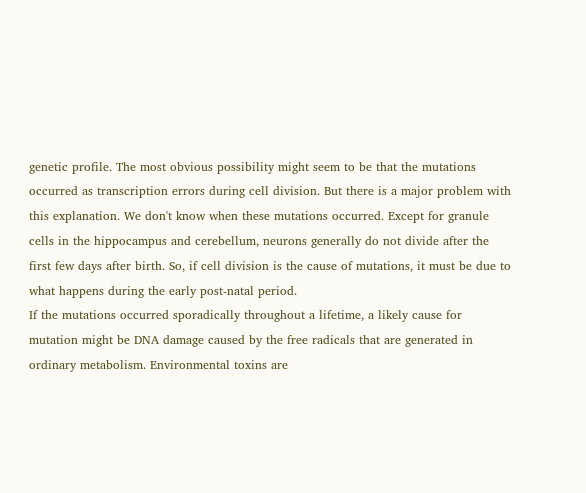genetic profile. The most obvious possibility might seem to be that the mutations occurred as transcription errors during cell division. But there is a major problem with this explanation. We don't know when these mutations occurred. Except for granule cells in the hippocampus and cerebellum, neurons generally do not divide after the first few days after birth. So, if cell division is the cause of mutations, it must be due to what happens during the early post-natal period.
If the mutations occurred sporadically throughout a lifetime, a likely cause for mutation might be DNA damage caused by the free radicals that are generated in ordinary metabolism. Environmental toxins are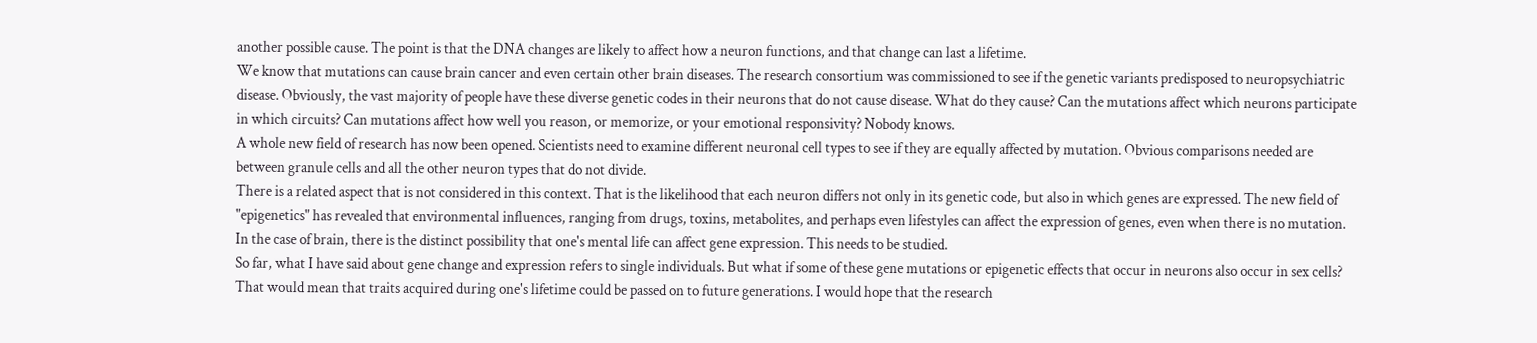another possible cause. The point is that the DNA changes are likely to affect how a neuron functions, and that change can last a lifetime.
We know that mutations can cause brain cancer and even certain other brain diseases. The research consortium was commissioned to see if the genetic variants predisposed to neuropsychiatric disease. Obviously, the vast majority of people have these diverse genetic codes in their neurons that do not cause disease. What do they cause? Can the mutations affect which neurons participate in which circuits? Can mutations affect how well you reason, or memorize, or your emotional responsivity? Nobody knows.
A whole new field of research has now been opened. Scientists need to examine different neuronal cell types to see if they are equally affected by mutation. Obvious comparisons needed are between granule cells and all the other neuron types that do not divide.
There is a related aspect that is not considered in this context. That is the likelihood that each neuron differs not only in its genetic code, but also in which genes are expressed. The new field of "epigenetics" has revealed that environmental influences, ranging from drugs, toxins, metabolites, and perhaps even lifestyles can affect the expression of genes, even when there is no mutation. In the case of brain, there is the distinct possibility that one's mental life can affect gene expression. This needs to be studied.
So far, what I have said about gene change and expression refers to single individuals. But what if some of these gene mutations or epigenetic effects that occur in neurons also occur in sex cells? That would mean that traits acquired during one's lifetime could be passed on to future generations. I would hope that the research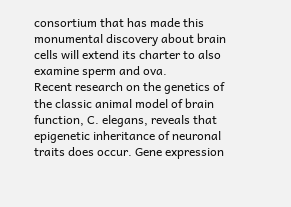consortium that has made this monumental discovery about brain cells will extend its charter to also examine sperm and ova.
Recent research on the genetics of the classic animal model of brain function, C. elegans, reveals that epigenetic inheritance of neuronal traits does occur. Gene expression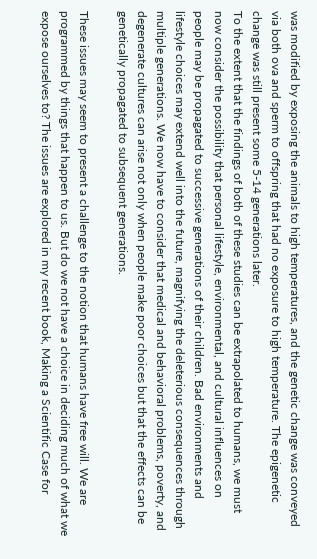was modified by exposing the animals to high temperatures, and the genetic change was conveyed via both ova and sperm to offspring that had no exposure to high temperature. The epigenetic change was still present some 5-14 generations later.
To the extent that the findings of both of these studies can be extrapolated to humans, we must now consider the possibility that personal lifestyle, environmental, and cultural influences on people may be propagated to successive generations of their children. Bad environments and lifestyle choices may extend well into the future, magnifying the deleterious consequences through multiple generations. We now have to consider that medical and behavioral problems, poverty, and degenerate cultures can arise not only when people make poor choices but that the effects can be genetically propagated to subsequent generations.

These issues may seem to present a challenge to the notion that humans have free will. We are programmed by things that happen to us. But do we not have a choice in deciding much of what we expose ourselves to? The issues are explored in my recent book, Making a Scientific Case for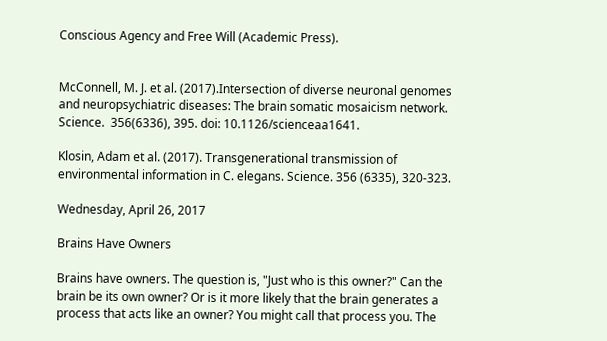Conscious Agency and Free Will (Academic Press).


McConnell, M. J. et al. (2017).Intersection of diverse neuronal genomes and neuropsychiatric diseases: The brain somatic mosaicism network. Science.  356(6336), 395. doi: 10.1126/scienceaa1641.

Klosin, Adam et al. (2017). Transgenerational transmission of environmental information in C. elegans. Science. 356 (6335), 320-323.

Wednesday, April 26, 2017

Brains Have Owners

Brains have owners. The question is, "Just who is this owner?" Can the brain be its own owner? Or is it more likely that the brain generates a process that acts like an owner? You might call that process you. The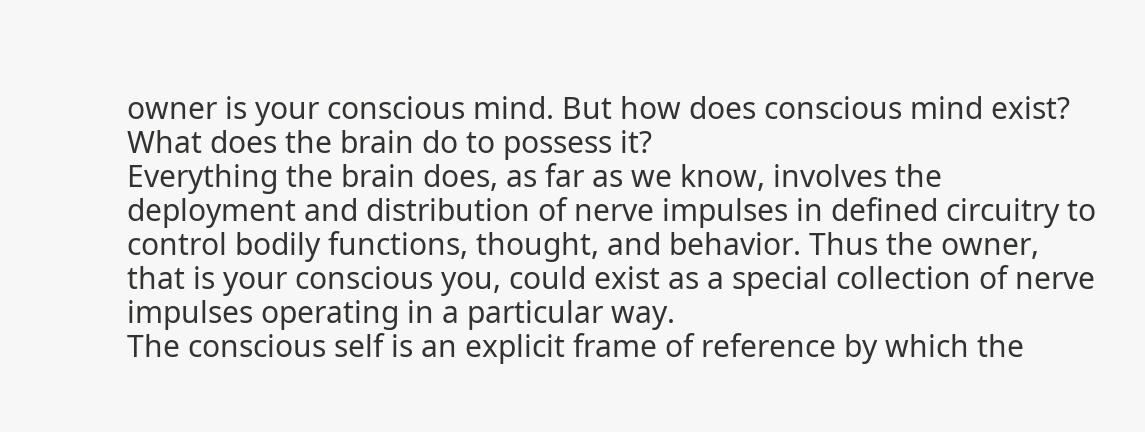owner is your conscious mind. But how does conscious mind exist? What does the brain do to possess it?
Everything the brain does, as far as we know, involves the deployment and distribution of nerve impulses in defined circuitry to control bodily functions, thought, and behavior. Thus the owner, that is your conscious you, could exist as a special collection of nerve impulses operating in a particular way.
The conscious self is an explicit frame of reference by which the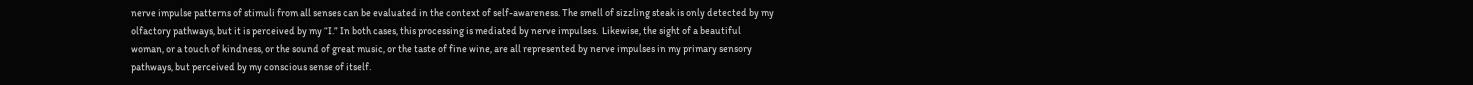nerve impulse patterns of stimuli from all senses can be evaluated in the context of self-awareness. The smell of sizzling steak is only detected by my olfactory pathways, but it is perceived by my “I.” In both cases, this processing is mediated by nerve impulses.  Likewise, the sight of a beautiful woman, or a touch of kindness, or the sound of great music, or the taste of fine wine, are all represented by nerve impulses in my primary sensory pathways, but perceived by my conscious sense of itself.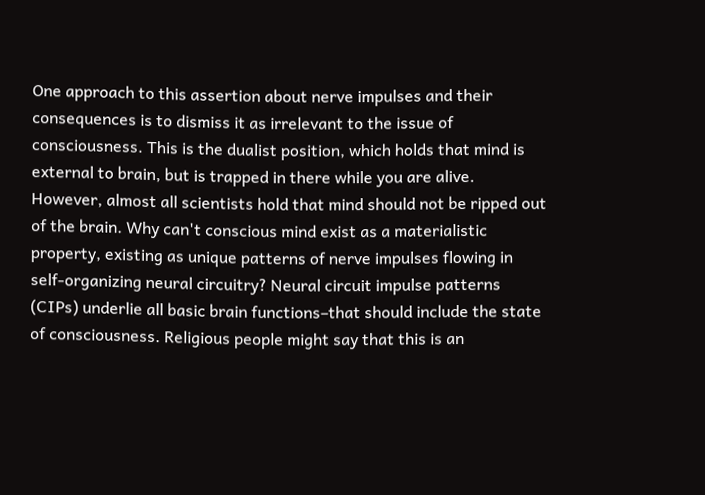One approach to this assertion about nerve impulses and their consequences is to dismiss it as irrelevant to the issue of consciousness. This is the dualist position, which holds that mind is external to brain, but is trapped in there while you are alive. However, almost all scientists hold that mind should not be ripped out of the brain. Why can't conscious mind exist as a materialistic property, existing as unique patterns of nerve impulses flowing in self-organizing neural circuitry? Neural circuit impulse patterns (CIPs) underlie all basic brain functions–that should include the state of consciousness. Religious people might say that this is an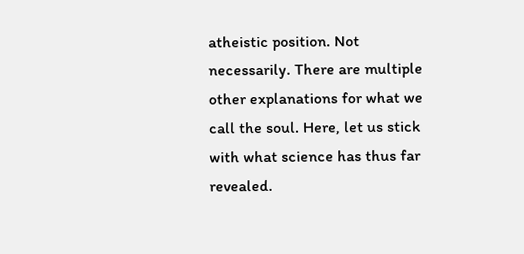atheistic position. Not necessarily. There are multiple other explanations for what we call the soul. Here, let us stick with what science has thus far revealed.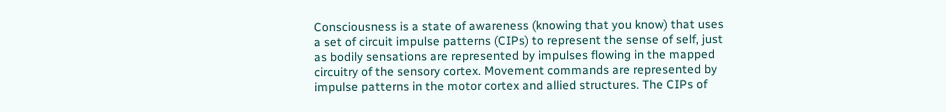Consciousness is a state of awareness (knowing that you know) that uses a set of circuit impulse patterns (CIPs) to represent the sense of self, just as bodily sensations are represented by impulses flowing in the mapped circuitry of the sensory cortex. Movement commands are represented by impulse patterns in the motor cortex and allied structures. The CIPs of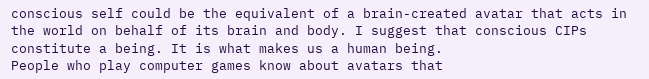conscious self could be the equivalent of a brain-created avatar that acts in the world on behalf of its brain and body. I suggest that conscious CIPs constitute a being. It is what makes us a human being.
People who play computer games know about avatars that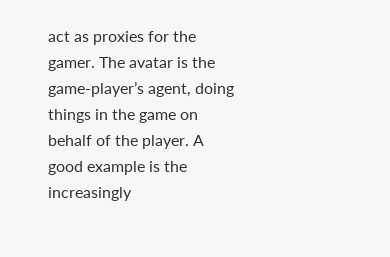act as proxies for the gamer. The avatar is the game-player’s agent, doing things in the game on behalf of the player. A good example is the increasingly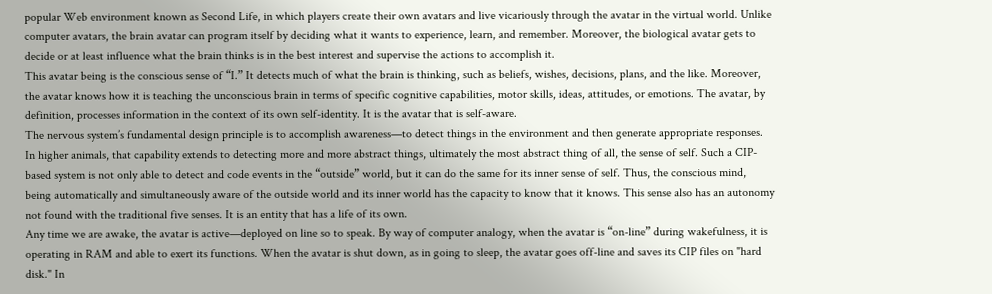popular Web environment known as Second Life, in which players create their own avatars and live vicariously through the avatar in the virtual world. Unlike computer avatars, the brain avatar can program itself by deciding what it wants to experience, learn, and remember. Moreover, the biological avatar gets to decide or at least influence what the brain thinks is in the best interest and supervise the actions to accomplish it.
This avatar being is the conscious sense of “I.” It detects much of what the brain is thinking, such as beliefs, wishes, decisions, plans, and the like. Moreover, the avatar knows how it is teaching the unconscious brain in terms of specific cognitive capabilities, motor skills, ideas, attitudes, or emotions. The avatar, by definition, processes information in the context of its own self-identity. It is the avatar that is self-aware.
The nervous system’s fundamental design principle is to accomplish awareness—to detect things in the environment and then generate appropriate responses. In higher animals, that capability extends to detecting more and more abstract things, ultimately the most abstract thing of all, the sense of self. Such a CIP-based system is not only able to detect and code events in the “outside” world, but it can do the same for its inner sense of self. Thus, the conscious mind, being automatically and simultaneously aware of the outside world and its inner world has the capacity to know that it knows. This sense also has an autonomy not found with the traditional five senses. It is an entity that has a life of its own.
Any time we are awake, the avatar is active—deployed on line so to speak. By way of computer analogy, when the avatar is “on-line” during wakefulness, it is operating in RAM and able to exert its functions. When the avatar is shut down, as in going to sleep, the avatar goes off-line and saves its CIP files on "hard disk." In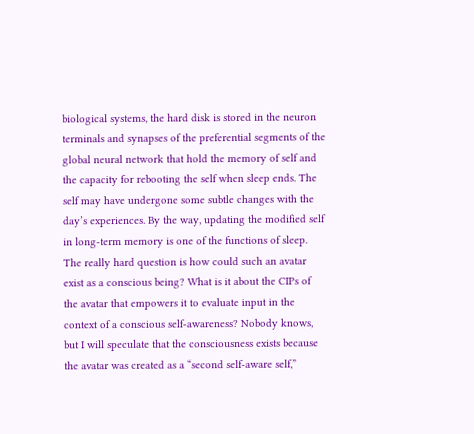biological systems, the hard disk is stored in the neuron terminals and synapses of the preferential segments of the global neural network that hold the memory of self and the capacity for rebooting the self when sleep ends. The self may have undergone some subtle changes with the day’s experiences. By the way, updating the modified self in long-term memory is one of the functions of sleep.
The really hard question is how could such an avatar exist as a conscious being? What is it about the CIPs of the avatar that empowers it to evaluate input in the context of a conscious self-awareness? Nobody knows, but I will speculate that the consciousness exists because the avatar was created as a “second self-aware self,”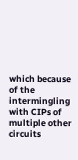which because of the intermingling with CIPs of multiple other circuits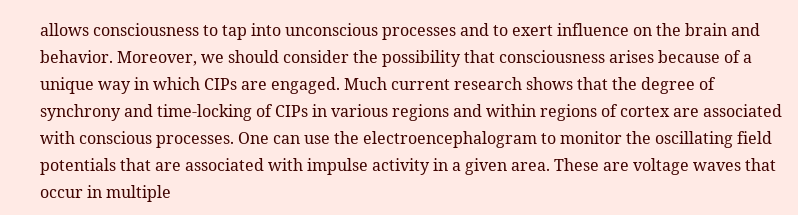allows consciousness to tap into unconscious processes and to exert influence on the brain and behavior. Moreover, we should consider the possibility that consciousness arises because of a unique way in which CIPs are engaged. Much current research shows that the degree of synchrony and time-locking of CIPs in various regions and within regions of cortex are associated with conscious processes. One can use the electroencephalogram to monitor the oscillating field potentials that are associated with impulse activity in a given area. These are voltage waves that occur in multiple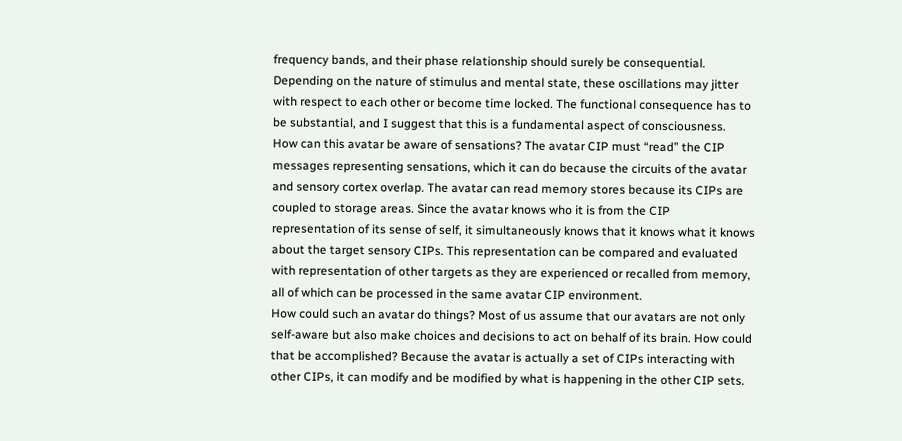frequency bands, and their phase relationship should surely be consequential. Depending on the nature of stimulus and mental state, these oscillations may jitter with respect to each other or become time locked. The functional consequence has to be substantial, and I suggest that this is a fundamental aspect of consciousness.
How can this avatar be aware of sensations? The avatar CIP must “read” the CIP messages representing sensations, which it can do because the circuits of the avatar and sensory cortex overlap. The avatar can read memory stores because its CIPs are coupled to storage areas. Since the avatar knows who it is from the CIP representation of its sense of self, it simultaneously knows that it knows what it knows about the target sensory CIPs. This representation can be compared and evaluated with representation of other targets as they are experienced or recalled from memory, all of which can be processed in the same avatar CIP environment.
How could such an avatar do things? Most of us assume that our avatars are not only self-aware but also make choices and decisions to act on behalf of its brain. How could that be accomplished? Because the avatar is actually a set of CIPs interacting with other CIPs, it can modify and be modified by what is happening in the other CIP sets.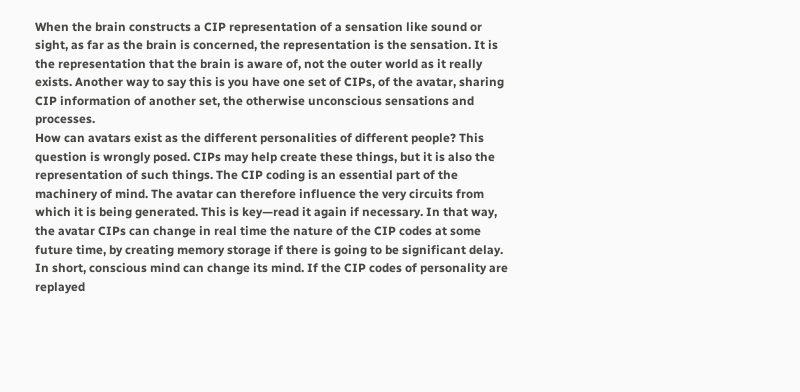When the brain constructs a CIP representation of a sensation like sound or sight, as far as the brain is concerned, the representation is the sensation. It is the representation that the brain is aware of, not the outer world as it really exists. Another way to say this is you have one set of CIPs, of the avatar, sharing CIP information of another set, the otherwise unconscious sensations and processes.
How can avatars exist as the different personalities of different people? This question is wrongly posed. CIPs may help create these things, but it is also the representation of such things. The CIP coding is an essential part of the machinery of mind. The avatar can therefore influence the very circuits from which it is being generated. This is key—read it again if necessary. In that way, the avatar CIPs can change in real time the nature of the CIP codes at some future time, by creating memory storage if there is going to be significant delay. In short, conscious mind can change its mind. If the CIP codes of personality are replayed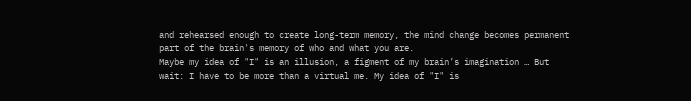and rehearsed enough to create long-term memory, the mind change becomes permanent part of the brain's memory of who and what you are.
Maybe my idea of "I" is an illusion, a figment of my brain’s imagination … But wait: I have to be more than a virtual me. My idea of "I" is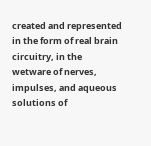created and represented in the form of real brain circuitry, in the wetware of nerves, impulses, and aqueous solutions of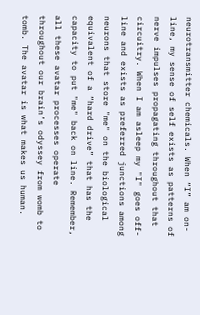neurotransmitter chemicals. When “I” am on-line, my sense of self exists as patterns of nerve impulses propagating throughout that circuitry. When I am asleep my "I" goes off-line and exists as preferred junctions among neurons that store "me" on the biological equivalent of a “hard drive” that has the capacity to put "me" back on line. Remember, all these avatar processes operate throughout our brain’s odyssey from womb to tomb. The avatar is what makes us human.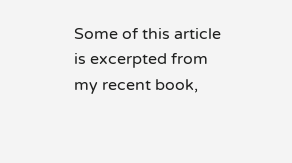Some of this article is excerpted from my recent book,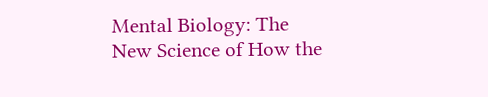Mental Biology: The New Science of How the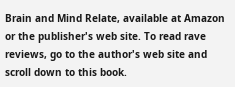Brain and Mind Relate, available at Amazon or the publisher's web site. To read rave reviews, go to the author's web site and scroll down to this book.